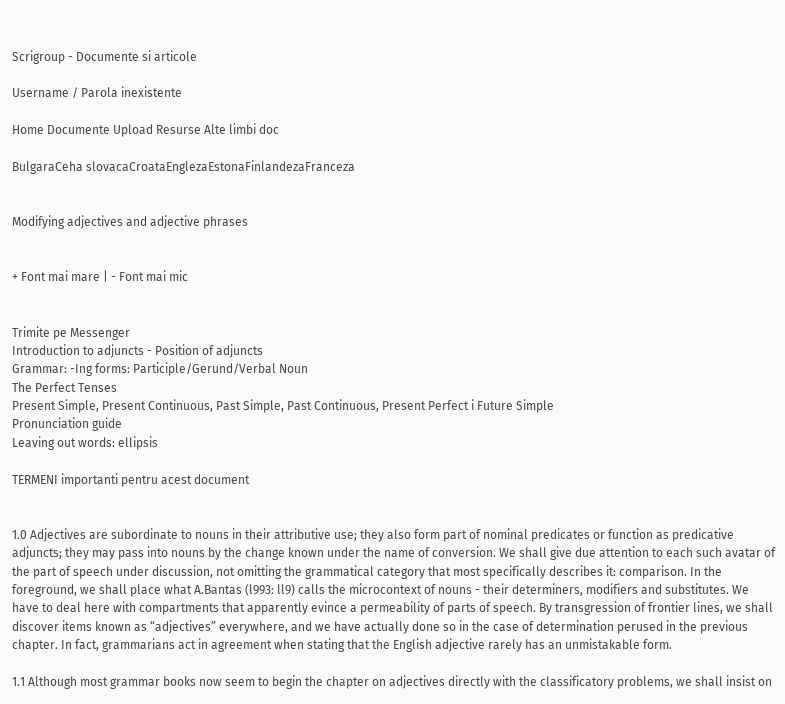Scrigroup - Documente si articole

Username / Parola inexistente

Home Documente Upload Resurse Alte limbi doc

BulgaraCeha slovacaCroataEnglezaEstonaFinlandezaFranceza


Modifying adjectives and adjective phrases


+ Font mai mare | - Font mai mic


Trimite pe Messenger
Introduction to adjuncts - Position of adjuncts
Grammar: -Ing forms: Participle/Gerund/Verbal Noun
The Perfect Tenses
Present Simple, Present Continuous, Past Simple, Past Continuous, Present Perfect i Future Simple
Pronunciation guide
Leaving out words: ellipsis

TERMENI importanti pentru acest document


1.0 Adjectives are subordinate to nouns in their attributive use; they also form part of nominal predicates or function as predicative adjuncts; they may pass into nouns by the change known under the name of conversion. We shall give due attention to each such avatar of the part of speech under discussion, not omitting the grammatical category that most specifically describes it: comparison. In the foreground, we shall place what A.Bantas (l993: ll9) calls the microcontext of nouns - their determiners, modifiers and substitutes. We have to deal here with compartments that apparently evince a permeability of parts of speech. By transgression of frontier lines, we shall discover items known as “adjectives” everywhere, and we have actually done so in the case of determination perused in the previous chapter. In fact, grammarians act in agreement when stating that the English adjective rarely has an unmistakable form.

1.1 Although most grammar books now seem to begin the chapter on adjectives directly with the classificatory problems, we shall insist on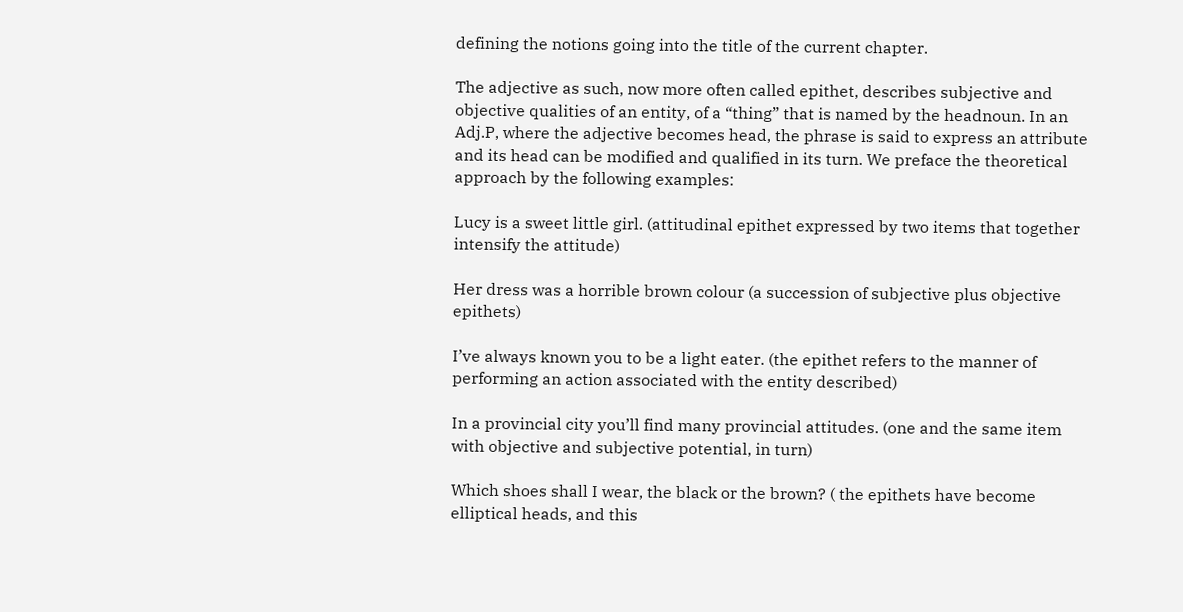defining the notions going into the title of the current chapter.

The adjective as such, now more often called epithet, describes subjective and objective qualities of an entity, of a “thing” that is named by the headnoun. In an Adj.P, where the adjective becomes head, the phrase is said to express an attribute and its head can be modified and qualified in its turn. We preface the theoretical approach by the following examples:

Lucy is a sweet little girl. (attitudinal epithet expressed by two items that together intensify the attitude)

Her dress was a horrible brown colour (a succession of subjective plus objective epithets)

I’ve always known you to be a light eater. (the epithet refers to the manner of performing an action associated with the entity described)

In a provincial city you’ll find many provincial attitudes. (one and the same item with objective and subjective potential, in turn)

Which shoes shall I wear, the black or the brown? ( the epithets have become elliptical heads, and this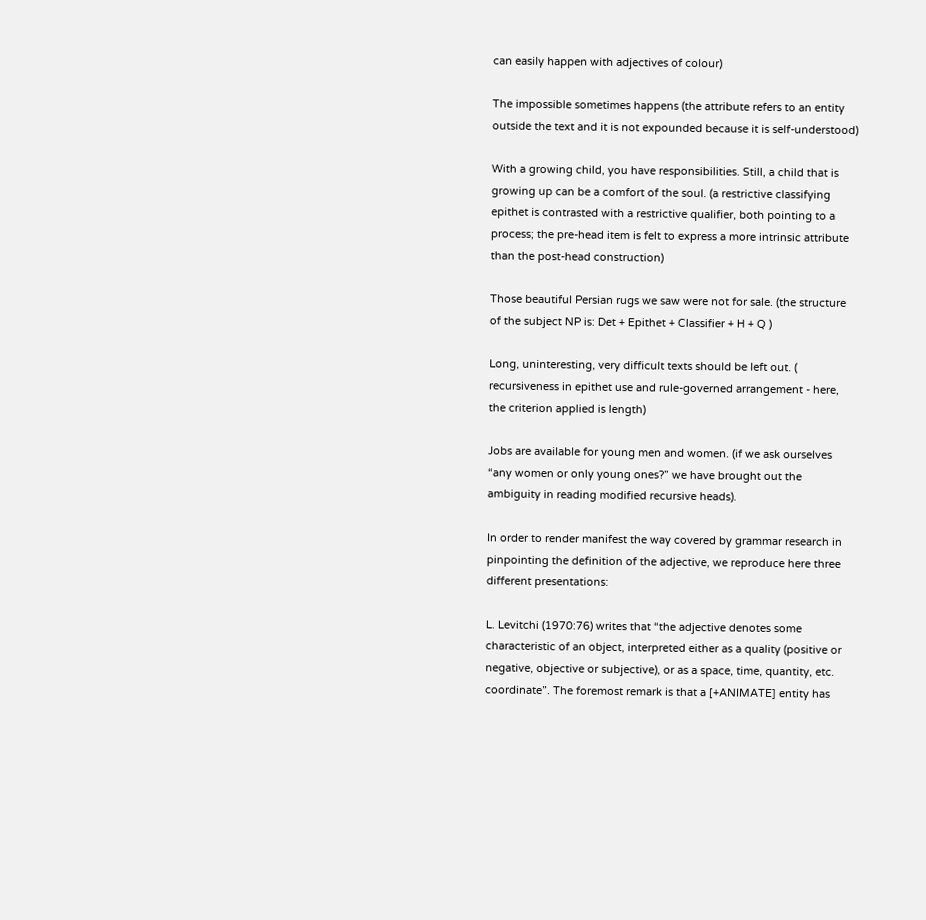can easily happen with adjectives of colour)

The impossible sometimes happens (the attribute refers to an entity outside the text and it is not expounded because it is self-understood)

With a growing child, you have responsibilities. Still, a child that is growing up can be a comfort of the soul. (a restrictive classifying epithet is contrasted with a restrictive qualifier, both pointing to a process; the pre-head item is felt to express a more intrinsic attribute than the post-head construction)

Those beautiful Persian rugs we saw were not for sale. (the structure of the subject NP is: Det + Epithet + Classifier + H + Q )

Long, uninteresting, very difficult texts should be left out. ( recursiveness in epithet use and rule-governed arrangement - here, the criterion applied is length)

Jobs are available for young men and women. (if we ask ourselves “any women or only young ones?” we have brought out the ambiguity in reading modified recursive heads).

In order to render manifest the way covered by grammar research in pinpointing the definition of the adjective, we reproduce here three different presentations:

L. Levitchi (1970:76) writes that “the adjective denotes some characteristic of an object, interpreted either as a quality (positive or negative, objective or subjective), or as a space, time, quantity, etc. coordinate”. The foremost remark is that a [+ANIMATE] entity has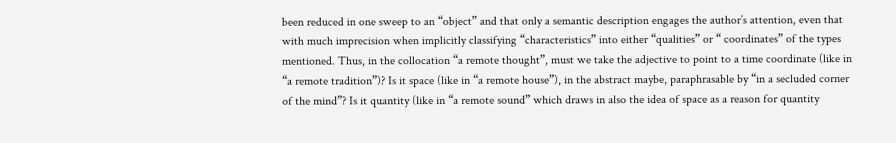been reduced in one sweep to an “object” and that only a semantic description engages the author’s attention, even that with much imprecision when implicitly classifying “characteristics” into either “qualities” or “ coordinates” of the types mentioned. Thus, in the collocation “a remote thought”, must we take the adjective to point to a time coordinate (like in “a remote tradition”)? Is it space (like in “a remote house”), in the abstract maybe, paraphrasable by “in a secluded corner of the mind”? Is it quantity (like in “a remote sound” which draws in also the idea of space as a reason for quantity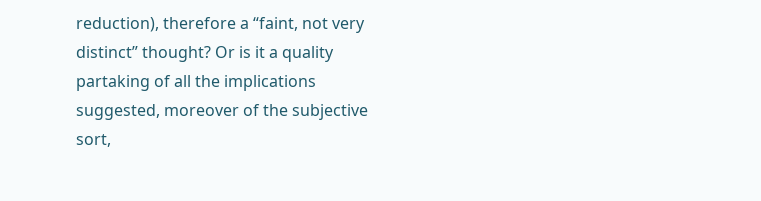reduction), therefore a “faint, not very distinct” thought? Or is it a quality partaking of all the implications suggested, moreover of the subjective sort,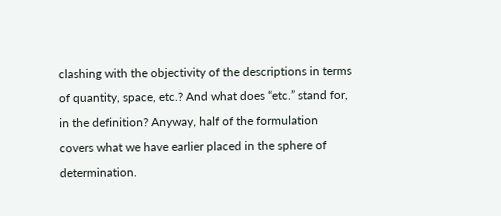clashing with the objectivity of the descriptions in terms of quantity, space, etc.? And what does “etc.” stand for, in the definition? Anyway, half of the formulation covers what we have earlier placed in the sphere of determination.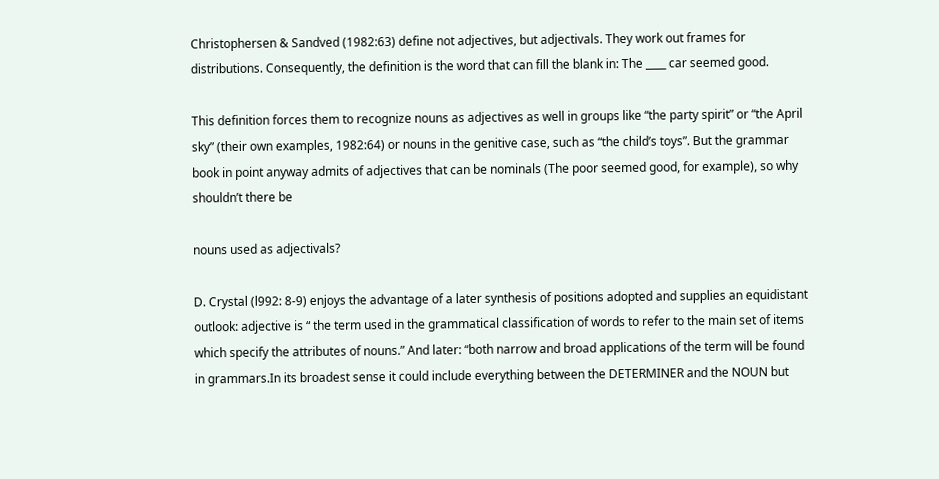Christophersen & Sandved (1982:63) define not adjectives, but adjectivals. They work out frames for distributions. Consequently, the definition is the word that can fill the blank in: The ____ car seemed good.

This definition forces them to recognize nouns as adjectives as well in groups like “the party spirit” or “the April sky” (their own examples, 1982:64) or nouns in the genitive case, such as “the child’s toys”. But the grammar book in point anyway admits of adjectives that can be nominals (The poor seemed good, for example), so why shouldn’t there be

nouns used as adjectivals?

D. Crystal (l992: 8-9) enjoys the advantage of a later synthesis of positions adopted and supplies an equidistant outlook: adjective is “ the term used in the grammatical classification of words to refer to the main set of items which specify the attributes of nouns.” And later: “both narrow and broad applications of the term will be found in grammars.In its broadest sense it could include everything between the DETERMINER and the NOUN but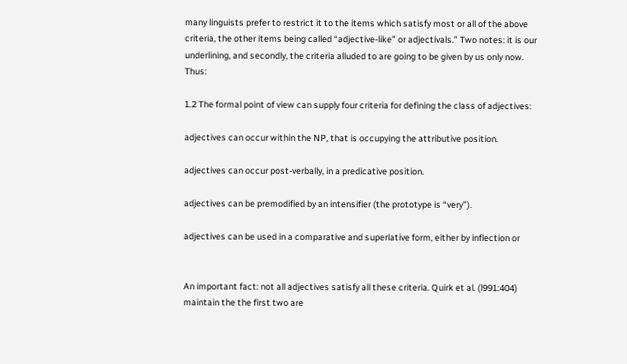many linguists prefer to restrict it to the items which satisfy most or all of the above criteria, the other items being called “adjective-like” or adjectivals.” Two notes: it is our underlining, and secondly, the criteria alluded to are going to be given by us only now. Thus:

1.2 The formal point of view can supply four criteria for defining the class of adjectives:

adjectives can occur within the NP, that is occupying the attributive position.

adjectives can occur post-verbally, in a predicative position.

adjectives can be premodified by an intensifier (the prototype is “very”).

adjectives can be used in a comparative and superlative form, either by inflection or


An important fact: not all adjectives satisfy all these criteria. Quirk et al. (l991:404) maintain the the first two are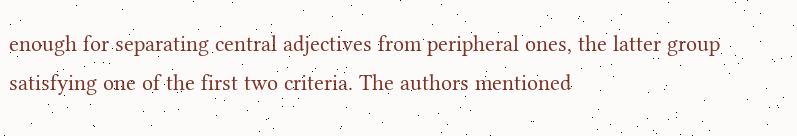enough for separating central adjectives from peripheral ones, the latter group satisfying one of the first two criteria. The authors mentioned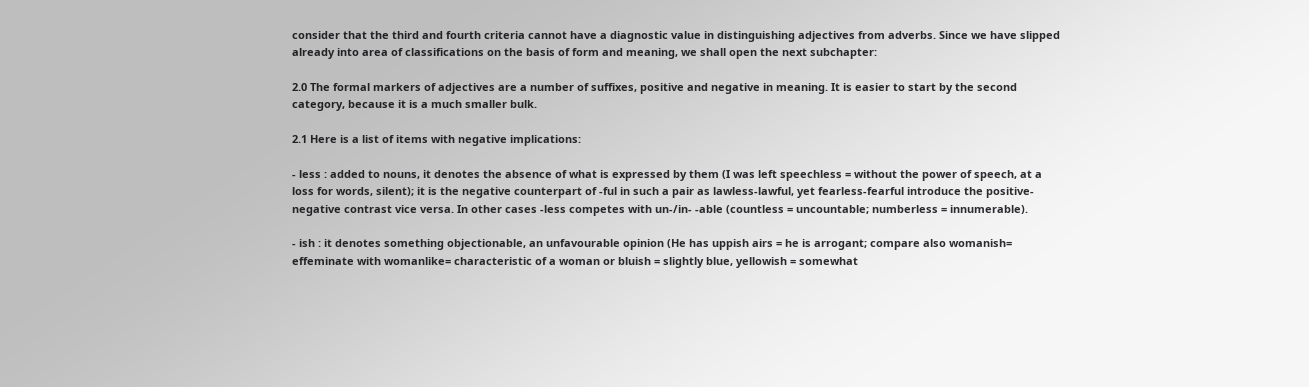consider that the third and fourth criteria cannot have a diagnostic value in distinguishing adjectives from adverbs. Since we have slipped already into area of classifications on the basis of form and meaning, we shall open the next subchapter:

2.0 The formal markers of adjectives are a number of suffixes, positive and negative in meaning. It is easier to start by the second category, because it is a much smaller bulk.

2.1 Here is a list of items with negative implications:

- less : added to nouns, it denotes the absence of what is expressed by them (I was left speechless = without the power of speech, at a loss for words, silent); it is the negative counterpart of -ful in such a pair as lawless-lawful, yet fearless-fearful introduce the positive-negative contrast vice versa. In other cases -less competes with un-/in- -able (countless = uncountable; numberless = innumerable).

- ish : it denotes something objectionable, an unfavourable opinion (He has uppish airs = he is arrogant; compare also womanish= effeminate with womanlike= characteristic of a woman or bluish = slightly blue, yellowish = somewhat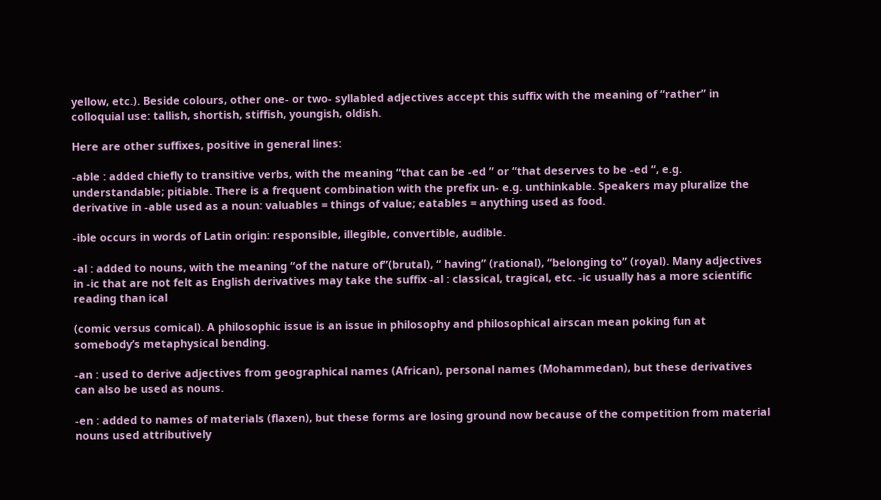yellow, etc.). Beside colours, other one- or two- syllabled adjectives accept this suffix with the meaning of “rather” in colloquial use: tallish, shortish, stiffish, youngish, oldish.

Here are other suffixes, positive in general lines:

-able : added chiefly to transitive verbs, with the meaning “that can be -ed ” or “that deserves to be -ed “, e.g. understandable; pitiable. There is a frequent combination with the prefix un- e.g. unthinkable. Speakers may pluralize the derivative in -able used as a noun: valuables = things of value; eatables = anything used as food.

-ible occurs in words of Latin origin: responsible, illegible, convertible, audible.

-al : added to nouns, with the meaning “of the nature of”(brutal), “ having” (rational), “belonging to” (royal). Many adjectives in -ic that are not felt as English derivatives may take the suffix -al : classical, tragical, etc. -ic usually has a more scientific reading than ical

(comic versus comical). A philosophic issue is an issue in philosophy and philosophical airscan mean poking fun at somebody’s metaphysical bending.

-an : used to derive adjectives from geographical names (African), personal names (Mohammedan), but these derivatives can also be used as nouns.

-en : added to names of materials (flaxen), but these forms are losing ground now because of the competition from material nouns used attributively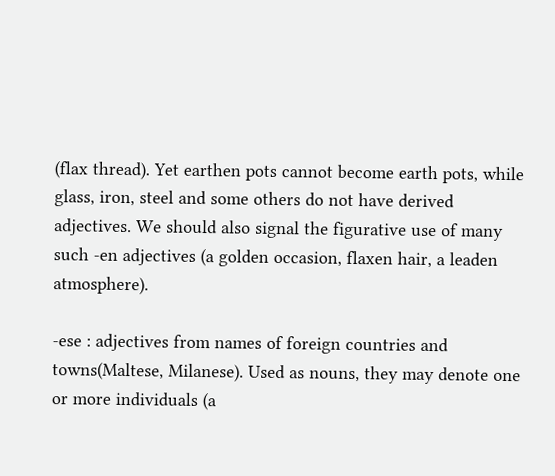(flax thread). Yet earthen pots cannot become earth pots, while glass, iron, steel and some others do not have derived adjectives. We should also signal the figurative use of many such -en adjectives (a golden occasion, flaxen hair, a leaden atmosphere).

-ese : adjectives from names of foreign countries and towns(Maltese, Milanese). Used as nouns, they may denote one or more individuals (a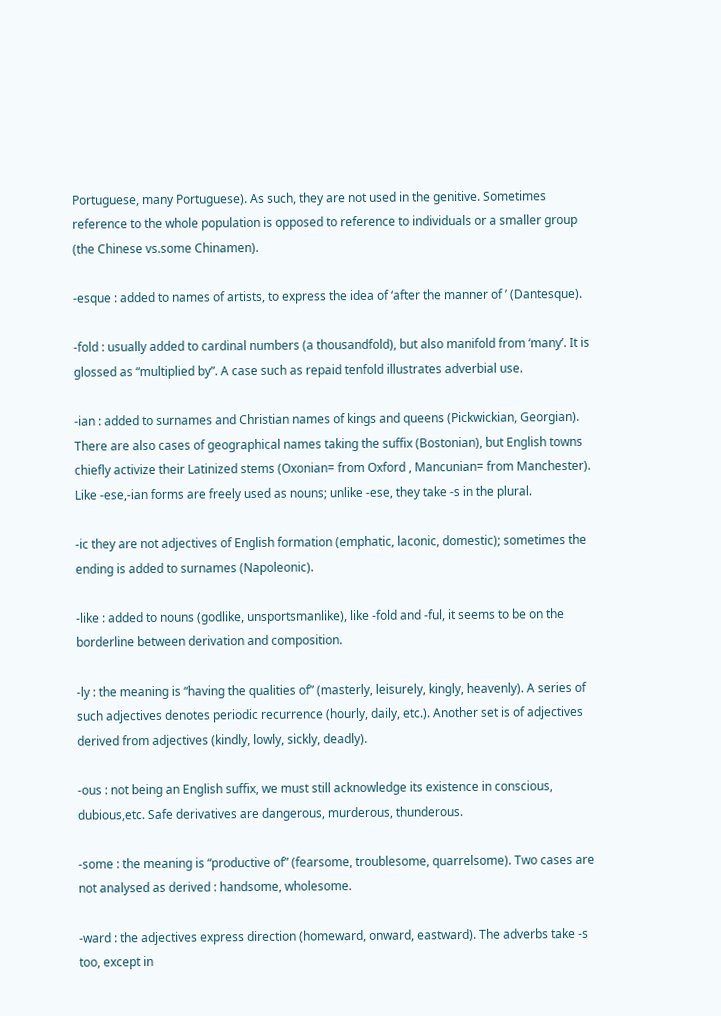Portuguese, many Portuguese). As such, they are not used in the genitive. Sometimes reference to the whole population is opposed to reference to individuals or a smaller group (the Chinese vs.some Chinamen).

-esque : added to names of artists, to express the idea of ‘after the manner of ’ (Dantesque).

-fold : usually added to cardinal numbers (a thousandfold), but also manifold from ‘many’. It is glossed as “multiplied by”. A case such as repaid tenfold illustrates adverbial use.

-ian : added to surnames and Christian names of kings and queens (Pickwickian, Georgian). There are also cases of geographical names taking the suffix (Bostonian), but English towns chiefly activize their Latinized stems (Oxonian= from Oxford , Mancunian= from Manchester). Like -ese,-ian forms are freely used as nouns; unlike -ese, they take -s in the plural.

-ic they are not adjectives of English formation (emphatic, laconic, domestic); sometimes the ending is added to surnames (Napoleonic).

-like : added to nouns (godlike, unsportsmanlike), like -fold and -ful, it seems to be on the borderline between derivation and composition.

-ly : the meaning is “having the qualities of” (masterly, leisurely, kingly, heavenly). A series of such adjectives denotes periodic recurrence (hourly, daily, etc.). Another set is of adjectives derived from adjectives (kindly, lowly, sickly, deadly).

-ous : not being an English suffix, we must still acknowledge its existence in conscious, dubious,etc. Safe derivatives are dangerous, murderous, thunderous.

-some : the meaning is “productive of” (fearsome, troublesome, quarrelsome). Two cases are not analysed as derived : handsome, wholesome.

-ward : the adjectives express direction (homeward, onward, eastward). The adverbs take -s too, except in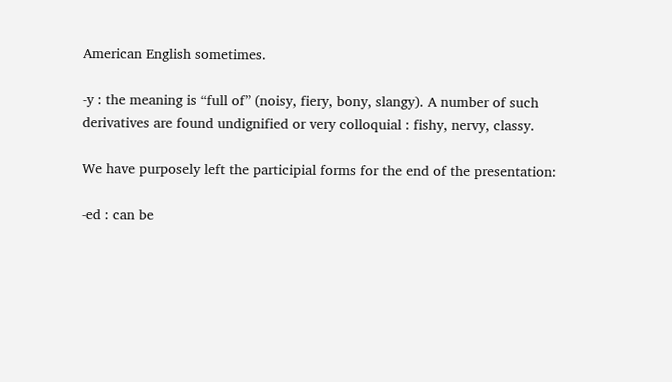American English sometimes.

-y : the meaning is “full of” (noisy, fiery, bony, slangy). A number of such derivatives are found undignified or very colloquial : fishy, nervy, classy.

We have purposely left the participial forms for the end of the presentation:

-ed : can be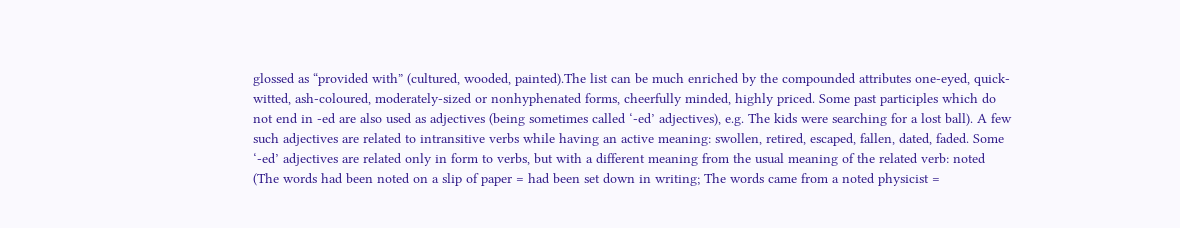glossed as “provided with” (cultured, wooded, painted).The list can be much enriched by the compounded attributes one-eyed, quick-witted, ash-coloured, moderately-sized or nonhyphenated forms, cheerfully minded, highly priced. Some past participles which do not end in -ed are also used as adjectives (being sometimes called ‘-ed’ adjectives), e.g. The kids were searching for a lost ball). A few such adjectives are related to intransitive verbs while having an active meaning: swollen, retired, escaped, fallen, dated, faded. Some ‘-ed’ adjectives are related only in form to verbs, but with a different meaning from the usual meaning of the related verb: noted (The words had been noted on a slip of paper = had been set down in writing; The words came from a noted physicist =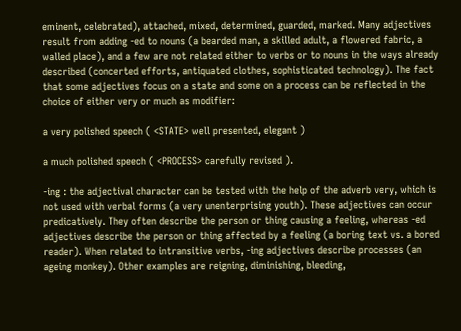eminent, celebrated), attached, mixed, determined, guarded, marked. Many adjectives result from adding -ed to nouns (a bearded man, a skilled adult, a flowered fabric, a walled place), and a few are not related either to verbs or to nouns in the ways already described (concerted efforts, antiquated clothes, sophisticated technology). The fact that some adjectives focus on a state and some on a process can be reflected in the choice of either very or much as modifier:

a very polished speech ( <STATE> well presented, elegant )

a much polished speech ( <PROCESS> carefully revised ).

-ing : the adjectival character can be tested with the help of the adverb very, which is not used with verbal forms (a very unenterprising youth). These adjectives can occur predicatively. They often describe the person or thing causing a feeling, whereas -ed adjectives describe the person or thing affected by a feeling (a boring text vs. a bored reader). When related to intransitive verbs, -ing adjectives describe processes (an ageing monkey). Other examples are reigning, diminishing, bleeding,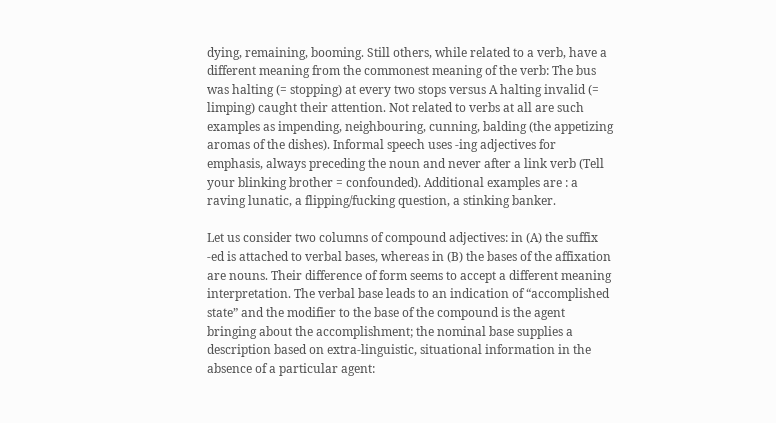dying, remaining, booming. Still others, while related to a verb, have a different meaning from the commonest meaning of the verb: The bus was halting (= stopping) at every two stops versus A halting invalid (= limping) caught their attention. Not related to verbs at all are such examples as impending, neighbouring, cunning, balding (the appetizing aromas of the dishes). Informal speech uses -ing adjectives for emphasis, always preceding the noun and never after a link verb (Tell your blinking brother = confounded). Additional examples are : a raving lunatic, a flipping/fucking question, a stinking banker.

Let us consider two columns of compound adjectives: in (A) the suffix -ed is attached to verbal bases, whereas in (B) the bases of the affixation are nouns. Their difference of form seems to accept a different meaning interpretation. The verbal base leads to an indication of “accomplished state” and the modifier to the base of the compound is the agent bringing about the accomplishment; the nominal base supplies a description based on extra-linguistic, situational information in the absence of a particular agent: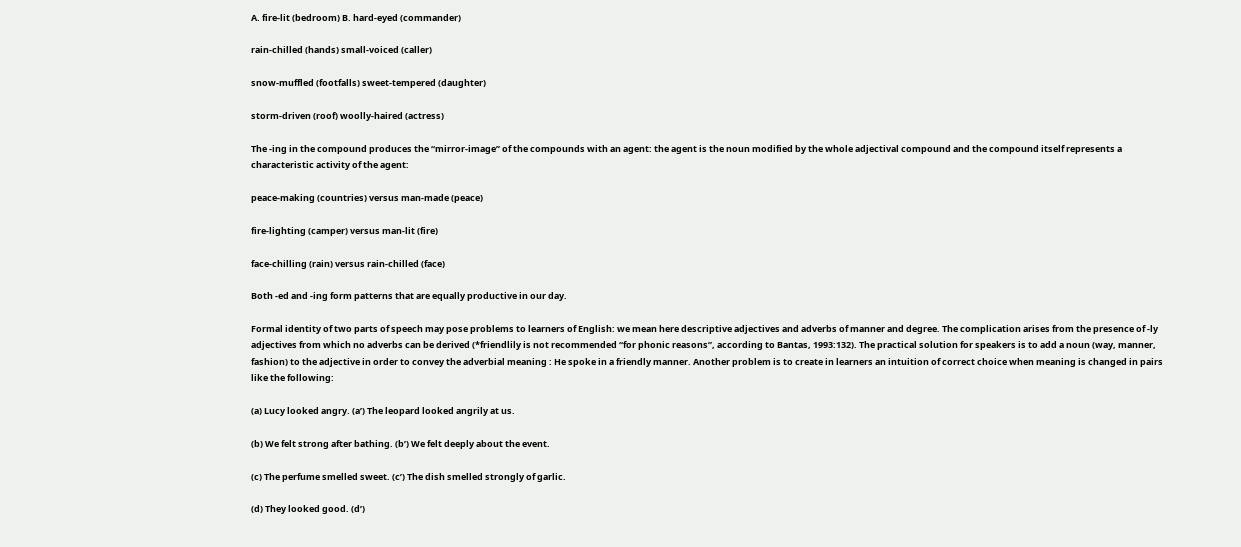A. fire-lit (bedroom) B. hard-eyed (commander)

rain-chilled (hands) small-voiced (caller)

snow-muffled (footfalls) sweet-tempered (daughter)

storm-driven (roof) woolly-haired (actress)

The -ing in the compound produces the “mirror-image” of the compounds with an agent: the agent is the noun modified by the whole adjectival compound and the compound itself represents a characteristic activity of the agent:

peace-making (countries) versus man-made (peace)

fire-lighting (camper) versus man-lit (fire)

face-chilling (rain) versus rain-chilled (face)

Both -ed and -ing form patterns that are equally productive in our day.

Formal identity of two parts of speech may pose problems to learners of English: we mean here descriptive adjectives and adverbs of manner and degree. The complication arises from the presence of -ly adjectives from which no adverbs can be derived (*friendlily is not recommended “for phonic reasons”, according to Bantas, 1993:132). The practical solution for speakers is to add a noun (way, manner, fashion) to the adjective in order to convey the adverbial meaning : He spoke in a friendly manner. Another problem is to create in learners an intuition of correct choice when meaning is changed in pairs like the following:

(a) Lucy looked angry. (a’) The leopard looked angrily at us.

(b) We felt strong after bathing. (b’) We felt deeply about the event.

(c) The perfume smelled sweet. (c’) The dish smelled strongly of garlic.

(d) They looked good. (d’)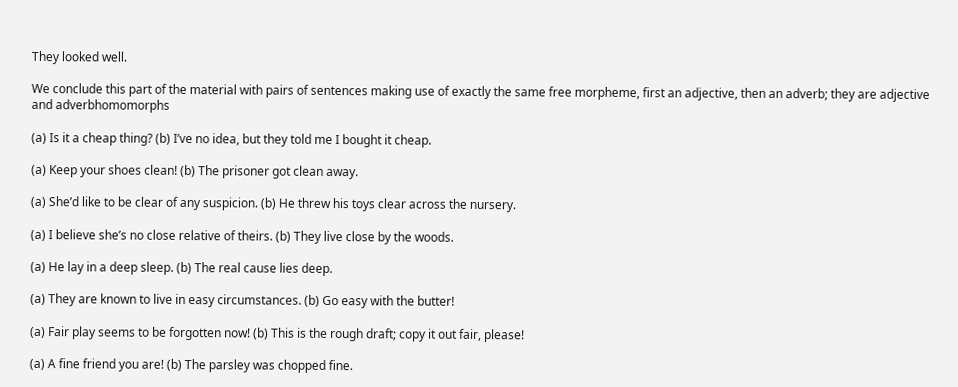They looked well.

We conclude this part of the material with pairs of sentences making use of exactly the same free morpheme, first an adjective, then an adverb; they are adjective and adverbhomomorphs

(a) Is it a cheap thing? (b) I’ve no idea, but they told me I bought it cheap.

(a) Keep your shoes clean! (b) The prisoner got clean away.

(a) She’d like to be clear of any suspicion. (b) He threw his toys clear across the nursery.

(a) I believe she’s no close relative of theirs. (b) They live close by the woods.

(a) He lay in a deep sleep. (b) The real cause lies deep.

(a) They are known to live in easy circumstances. (b) Go easy with the butter!

(a) Fair play seems to be forgotten now! (b) This is the rough draft; copy it out fair, please!

(a) A fine friend you are! (b) The parsley was chopped fine.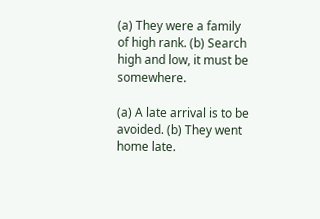(a) They were a family of high rank. (b) Search high and low, it must be somewhere.

(a) A late arrival is to be avoided. (b) They went home late.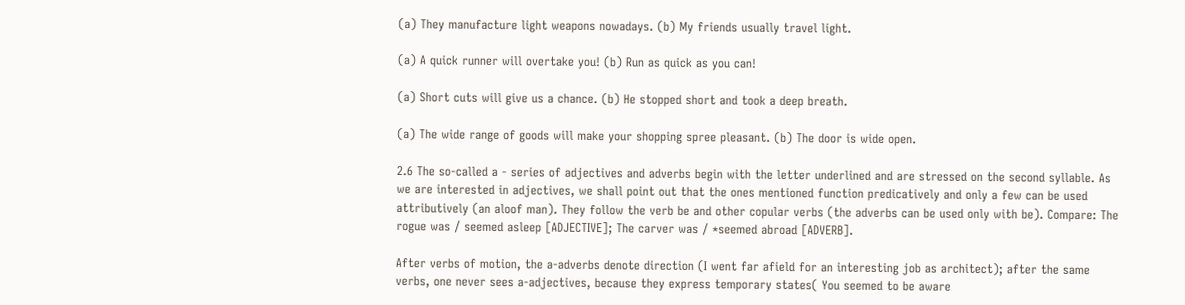(a) They manufacture light weapons nowadays. (b) My friends usually travel light.

(a) A quick runner will overtake you! (b) Run as quick as you can!

(a) Short cuts will give us a chance. (b) He stopped short and took a deep breath.

(a) The wide range of goods will make your shopping spree pleasant. (b) The door is wide open.

2.6 The so-called a - series of adjectives and adverbs begin with the letter underlined and are stressed on the second syllable. As we are interested in adjectives, we shall point out that the ones mentioned function predicatively and only a few can be used attributively (an aloof man). They follow the verb be and other copular verbs (the adverbs can be used only with be). Compare: The rogue was / seemed asleep [ADJECTIVE]; The carver was / *seemed abroad [ADVERB].

After verbs of motion, the a-adverbs denote direction (I went far afield for an interesting job as architect); after the same verbs, one never sees a-adjectives, because they express temporary states( You seemed to be aware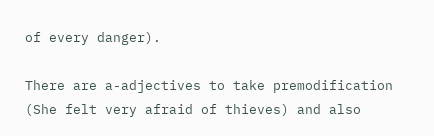of every danger).

There are a-adjectives to take premodification (She felt very afraid of thieves) and also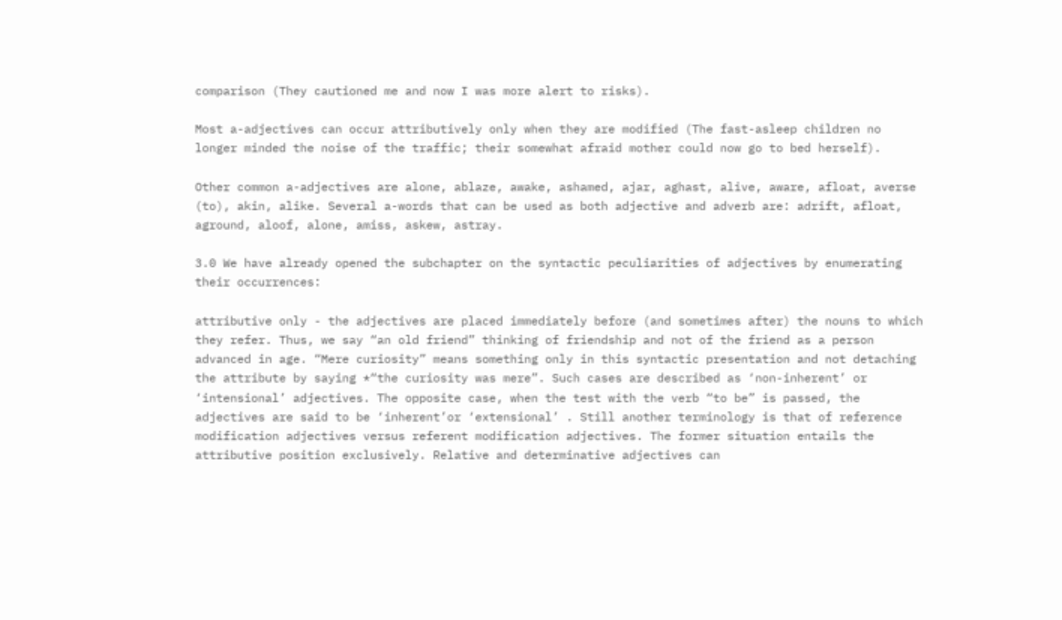comparison (They cautioned me and now I was more alert to risks).

Most a-adjectives can occur attributively only when they are modified (The fast-asleep children no longer minded the noise of the traffic; their somewhat afraid mother could now go to bed herself).

Other common a-adjectives are alone, ablaze, awake, ashamed, ajar, aghast, alive, aware, afloat, averse (to), akin, alike. Several a-words that can be used as both adjective and adverb are: adrift, afloat, aground, aloof, alone, amiss, askew, astray.

3.0 We have already opened the subchapter on the syntactic peculiarities of adjectives by enumerating their occurrences:

attributive only - the adjectives are placed immediately before (and sometimes after) the nouns to which they refer. Thus, we say “an old friend” thinking of friendship and not of the friend as a person advanced in age. “Mere curiosity” means something only in this syntactic presentation and not detaching the attribute by saying *“the curiosity was mere”. Such cases are described as ‘non-inherent’ or ‘intensional’ adjectives. The opposite case, when the test with the verb “to be” is passed, the adjectives are said to be ‘inherent’or ‘extensional’ . Still another terminology is that of reference modification adjectives versus referent modification adjectives. The former situation entails the attributive position exclusively. Relative and determinative adjectives can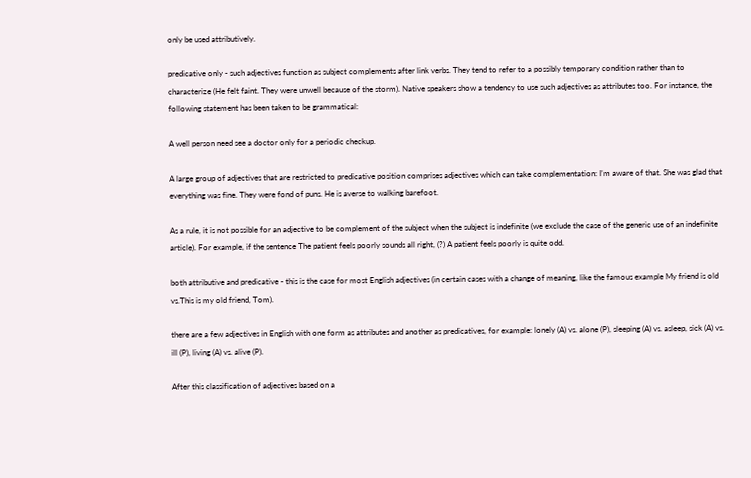only be used attributively.

predicative only - such adjectives function as subject complements after link verbs. They tend to refer to a possibly temporary condition rather than to characterize (He felt faint. They were unwell because of the storm). Native speakers show a tendency to use such adjectives as attributes too. For instance, the following statement has been taken to be grammatical:

A well person need see a doctor only for a periodic checkup.

A large group of adjectives that are restricted to predicative position comprises adjectives which can take complementation: I’m aware of that. She was glad that everything was fine. They were fond of puns. He is averse to walking barefoot.

As a rule, it is not possible for an adjective to be complement of the subject when the subject is indefinite (we exclude the case of the generic use of an indefinite article). For example, if the sentence The patient feels poorly sounds all right, (?) A patient feels poorly is quite odd.

both attributive and predicative - this is the case for most English adjectives (in certain cases with a change of meaning, like the famous example My friend is old vs.This is my old friend, Tom).

there are a few adjectives in English with one form as attributes and another as predicatives, for example: lonely (A) vs. alone (P), sleeping (A) vs. asleep, sick (A) vs. ill (P), living (A) vs. alive (P).

After this classification of adjectives based on a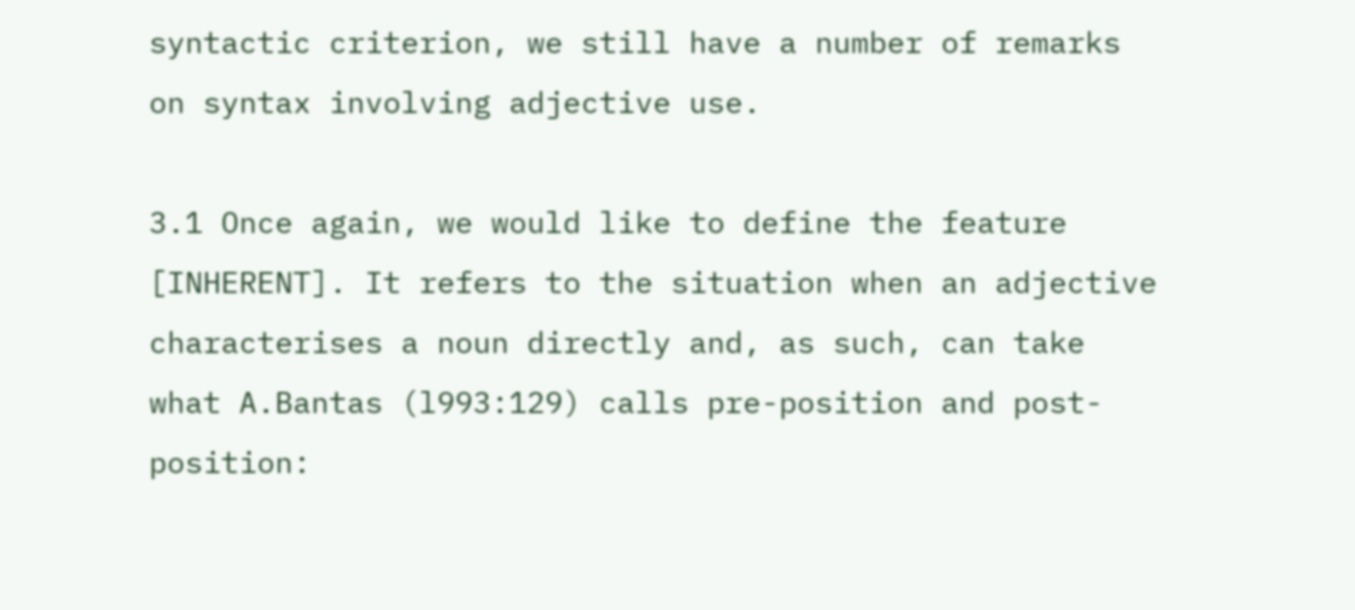syntactic criterion, we still have a number of remarks on syntax involving adjective use.

3.1 Once again, we would like to define the feature [INHERENT]. It refers to the situation when an adjective characterises a noun directly and, as such, can take what A.Bantas (l993:129) calls pre-position and post-position: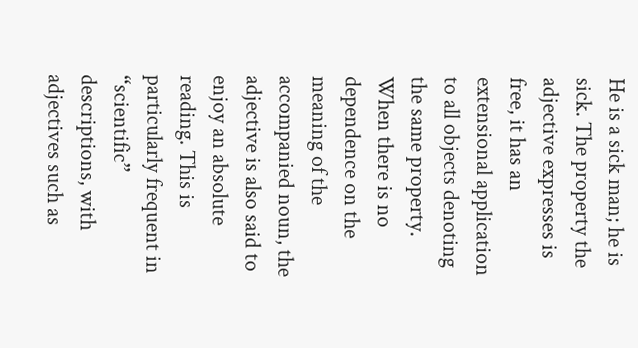He is a sick man; he is sick. The property the adjective expresses is free, it has an extensional application to all objects denoting the same property. When there is no dependence on the meaning of the accompanied noun, the adjective is also said to enjoy an absolute reading. This is particularly frequent in “scientific” descriptions, with adjectives such as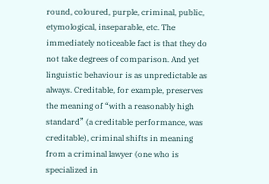round, coloured, purple, criminal, public, etymological, inseparable, etc. The immediately noticeable fact is that they do not take degrees of comparison. And yet linguistic behaviour is as unpredictable as always. Creditable, for example, preserves the meaning of “with a reasonably high standard” (a creditable performance, was creditable), criminal shifts in meaning from a criminal lawyer (one who is specialized in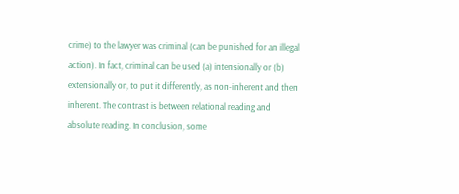crime) to the lawyer was criminal (can be punished for an illegal action). In fact, criminal can be used (a) intensionally or (b) extensionally or, to put it differently, as non-inherent and then inherent. The contrast is between relational reading and absolute reading. In conclusion, some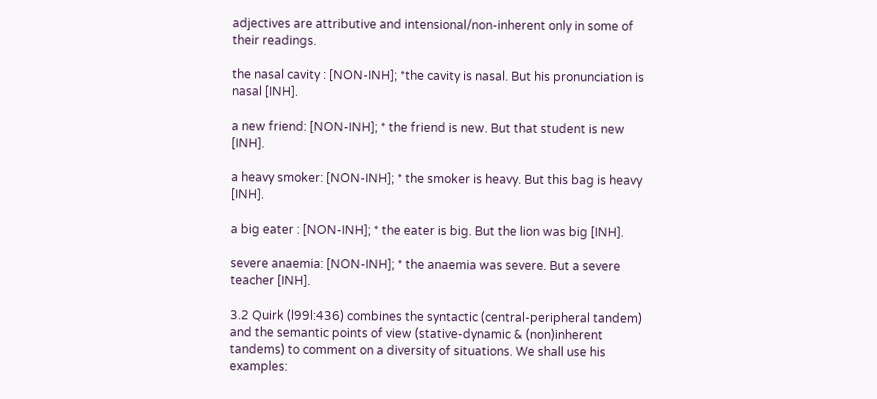adjectives are attributive and intensional/non-inherent only in some of their readings.

the nasal cavity : [NON-INH]; *the cavity is nasal. But his pronunciation is nasal [INH].

a new friend: [NON-INH]; * the friend is new. But that student is new [INH].

a heavy smoker: [NON-INH]; * the smoker is heavy. But this bag is heavy [INH].

a big eater : [NON-INH]; * the eater is big. But the lion was big [INH].

severe anaemia: [NON-INH]; * the anaemia was severe. But a severe teacher [INH].

3.2 Quirk (l99l:436) combines the syntactic (central-peripheral tandem) and the semantic points of view (stative-dynamic & (non)inherent tandems) to comment on a diversity of situations. We shall use his examples: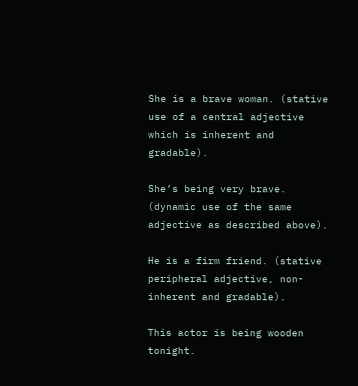She is a brave woman. (stative use of a central adjective which is inherent and gradable).

She’s being very brave. (dynamic use of the same adjective as described above).

He is a firm friend. (stative peripheral adjective, non-inherent and gradable).

This actor is being wooden tonight.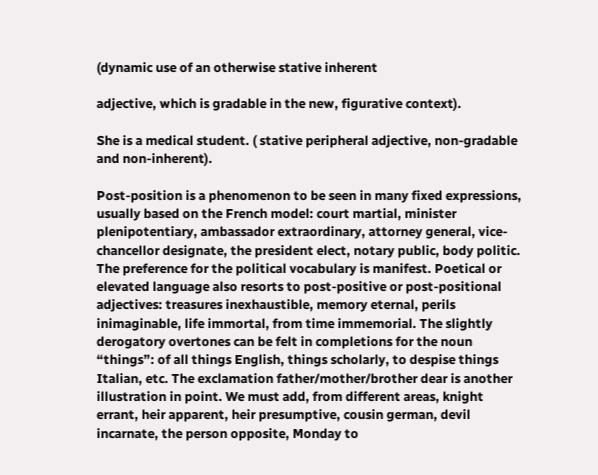(dynamic use of an otherwise stative inherent

adjective, which is gradable in the new, figurative context).

She is a medical student. ( stative peripheral adjective, non-gradable and non-inherent).

Post-position is a phenomenon to be seen in many fixed expressions, usually based on the French model: court martial, minister plenipotentiary, ambassador extraordinary, attorney general, vice-chancellor designate, the president elect, notary public, body politic. The preference for the political vocabulary is manifest. Poetical or elevated language also resorts to post-positive or post-positional adjectives: treasures inexhaustible, memory eternal, perils inimaginable, life immortal, from time immemorial. The slightly derogatory overtones can be felt in completions for the noun “things”: of all things English, things scholarly, to despise things Italian, etc. The exclamation father/mother/brother dear is another illustration in point. We must add, from different areas, knight errant, heir apparent, heir presumptive, cousin german, devil incarnate, the person opposite, Monday to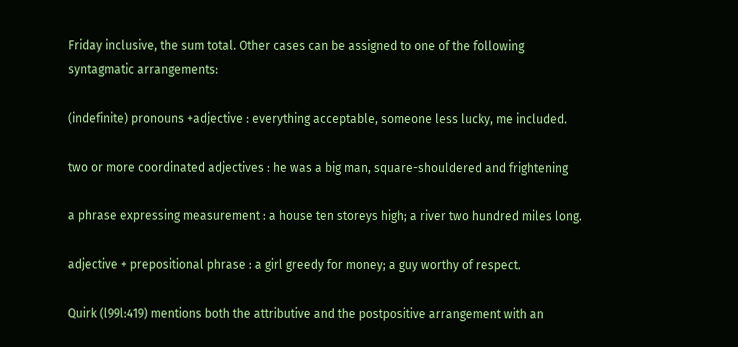Friday inclusive, the sum total. Other cases can be assigned to one of the following syntagmatic arrangements:

(indefinite) pronouns +adjective : everything acceptable, someone less lucky, me included.

two or more coordinated adjectives : he was a big man, square-shouldered and frightening

a phrase expressing measurement : a house ten storeys high; a river two hundred miles long.

adjective + prepositional phrase : a girl greedy for money; a guy worthy of respect.

Quirk (l99l:419) mentions both the attributive and the postpositive arrangement with an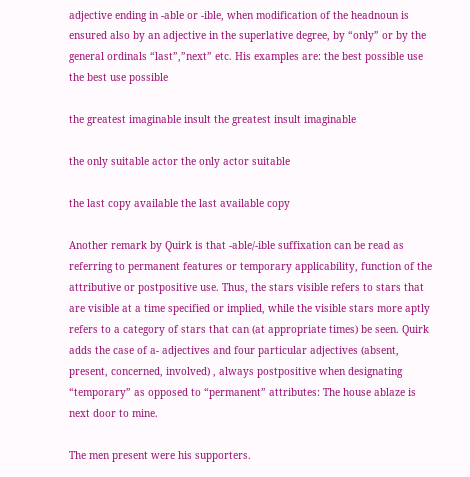adjective ending in -able or -ible, when modification of the headnoun is ensured also by an adjective in the superlative degree, by “only” or by the general ordinals “last”,”next” etc. His examples are: the best possible use the best use possible

the greatest imaginable insult the greatest insult imaginable

the only suitable actor the only actor suitable

the last copy available the last available copy

Another remark by Quirk is that -able/-ible suffixation can be read as referring to permanent features or temporary applicability, function of the attributive or postpositive use. Thus, the stars visible refers to stars that are visible at a time specified or implied, while the visible stars more aptly refers to a category of stars that can (at appropriate times) be seen. Quirk adds the case of a- adjectives and four particular adjectives (absent, present, concerned, involved) , always postpositive when designating “temporary” as opposed to “permanent” attributes: The house ablaze is next door to mine.

The men present were his supporters.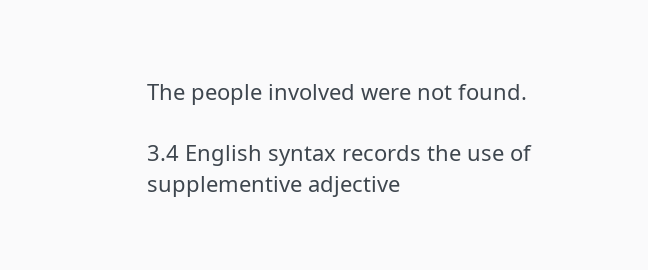The people involved were not found.

3.4 English syntax records the use of supplementive adjective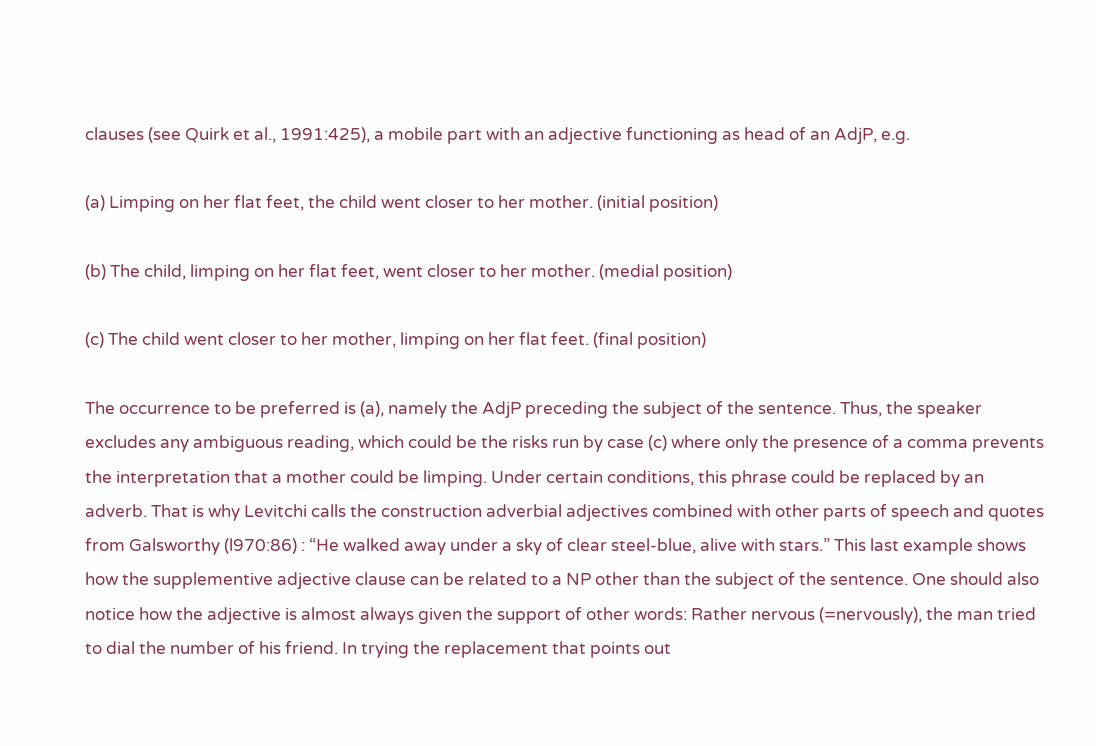clauses (see Quirk et al., 1991:425), a mobile part with an adjective functioning as head of an AdjP, e.g.

(a) Limping on her flat feet, the child went closer to her mother. (initial position)

(b) The child, limping on her flat feet, went closer to her mother. (medial position)

(c) The child went closer to her mother, limping on her flat feet. (final position)

The occurrence to be preferred is (a), namely the AdjP preceding the subject of the sentence. Thus, the speaker excludes any ambiguous reading, which could be the risks run by case (c) where only the presence of a comma prevents the interpretation that a mother could be limping. Under certain conditions, this phrase could be replaced by an adverb. That is why Levitchi calls the construction adverbial adjectives combined with other parts of speech and quotes from Galsworthy (l970:86) : “He walked away under a sky of clear steel-blue, alive with stars.” This last example shows how the supplementive adjective clause can be related to a NP other than the subject of the sentence. One should also notice how the adjective is almost always given the support of other words: Rather nervous (=nervously), the man tried to dial the number of his friend. In trying the replacement that points out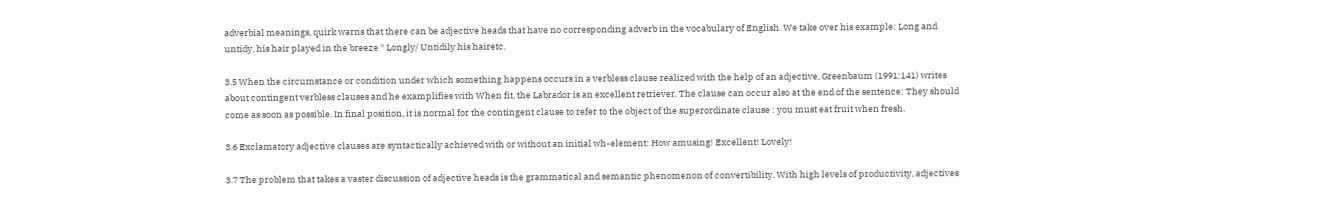adverbial meanings, quirk warns that there can be adjective heads that have no corresponding adverb in the vocabulary of English. We take over his example: Long and untidy, his hair played in the breeze * Longly/ Untidily his hairetc.

3.5 When the circumstance or condition under which something happens occurs in a verbless clause realized with the help of an adjective, Greenbaum (1991:141) writes about contingent verbless clauses and he examplifies with When fit, the Labrador is an excellent retriever. The clause can occur also at the end of the sentence: They should come as soon as possible. In final position, it is normal for the contingent clause to refer to the object of the superordinate clause : you must eat fruit when fresh.

3.6 Exclamatory adjective clauses are syntactically achieved with or without an initial wh-element: How amusing! Excellent! Lovely!

3.7 The problem that takes a vaster discussion of adjective heads is the grammatical and semantic phenomenon of convertibility. With high levels of productivity, adjectives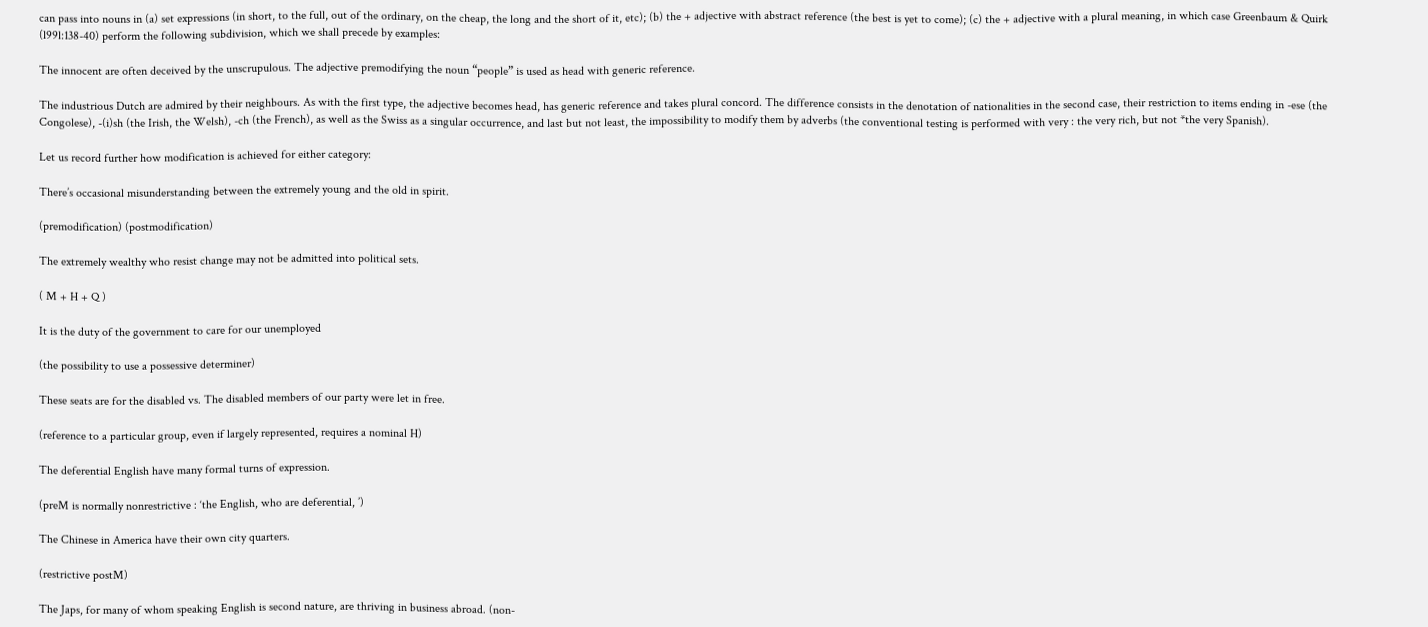can pass into nouns in (a) set expressions (in short, to the full, out of the ordinary, on the cheap, the long and the short of it, etc); (b) the + adjective with abstract reference (the best is yet to come); (c) the + adjective with a plural meaning, in which case Greenbaum & Quirk (l99l:138-40) perform the following subdivision, which we shall precede by examples:

The innocent are often deceived by the unscrupulous. The adjective premodifying the noun “people” is used as head with generic reference.

The industrious Dutch are admired by their neighbours. As with the first type, the adjective becomes head, has generic reference and takes plural concord. The difference consists in the denotation of nationalities in the second case, their restriction to items ending in -ese (the Congolese), -(i)sh (the Irish, the Welsh), -ch (the French), as well as the Swiss as a singular occurrence, and last but not least, the impossibility to modify them by adverbs (the conventional testing is performed with very : the very rich, but not *the very Spanish).

Let us record further how modification is achieved for either category:

There’s occasional misunderstanding between the extremely young and the old in spirit.

(premodification) (postmodification)

The extremely wealthy who resist change may not be admitted into political sets.

( M + H + Q )

It is the duty of the government to care for our unemployed

(the possibility to use a possessive determiner)

These seats are for the disabled vs. The disabled members of our party were let in free.

(reference to a particular group, even if largely represented, requires a nominal H)

The deferential English have many formal turns of expression.

(preM is normally nonrestrictive : ‘the English, who are deferential, ’)

The Chinese in America have their own city quarters.

(restrictive postM)

The Japs, for many of whom speaking English is second nature, are thriving in business abroad. (non-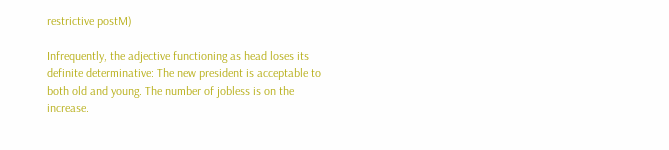restrictive postM)

Infrequently, the adjective functioning as head loses its definite determinative: The new president is acceptable to both old and young. The number of jobless is on the increase.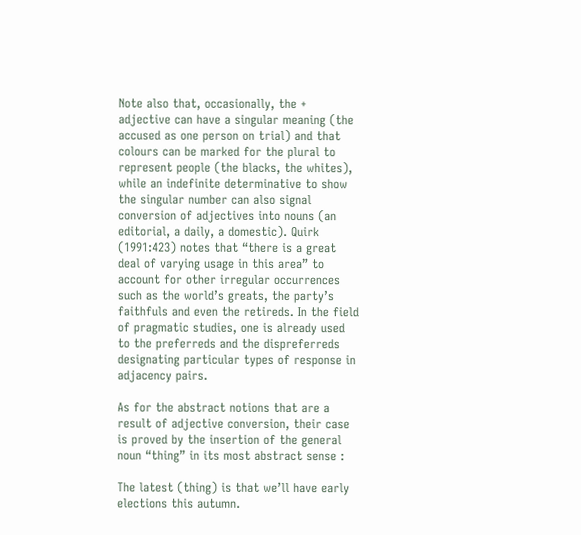Note also that, occasionally, the + adjective can have a singular meaning (the accused as one person on trial) and that colours can be marked for the plural to represent people (the blacks, the whites), while an indefinite determinative to show the singular number can also signal conversion of adjectives into nouns (an editorial, a daily, a domestic). Quirk (1991:423) notes that “there is a great deal of varying usage in this area” to account for other irregular occurrences such as the world’s greats, the party’s faithfuls and even the retireds. In the field of pragmatic studies, one is already used to the preferreds and the dispreferreds designating particular types of response in adjacency pairs.

As for the abstract notions that are a result of adjective conversion, their case is proved by the insertion of the general noun “thing” in its most abstract sense :

The latest (thing) is that we’ll have early elections this autumn.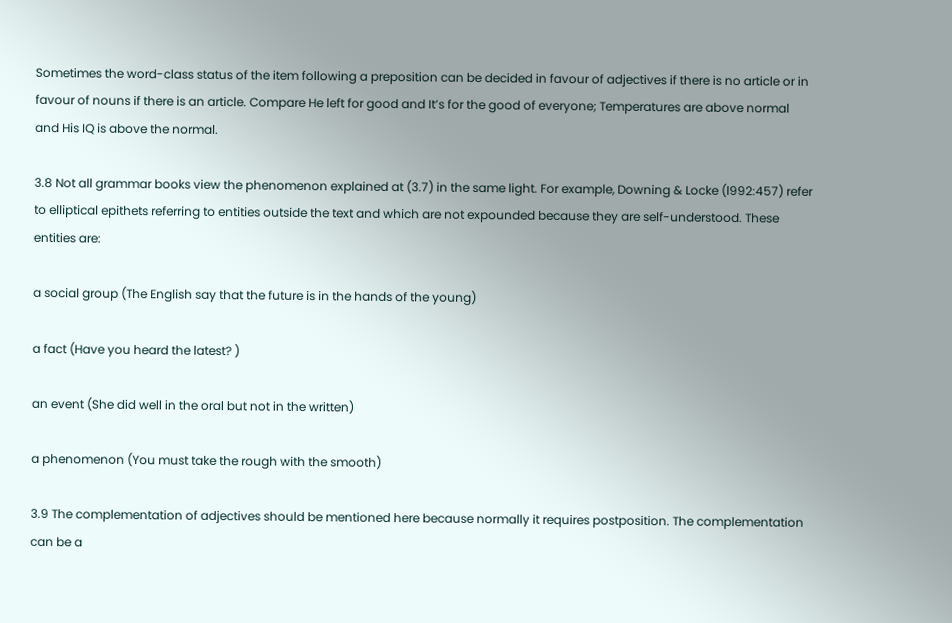Sometimes the word-class status of the item following a preposition can be decided in favour of adjectives if there is no article or in favour of nouns if there is an article. Compare He left for good and It’s for the good of everyone; Temperatures are above normal and His IQ is above the normal.

3.8 Not all grammar books view the phenomenon explained at (3.7) in the same light. For example, Downing & Locke (l992:457) refer to elliptical epithets referring to entities outside the text and which are not expounded because they are self-understood. These entities are:

a social group (The English say that the future is in the hands of the young)

a fact (Have you heard the latest? )

an event (She did well in the oral but not in the written)

a phenomenon (You must take the rough with the smooth)

3.9 The complementation of adjectives should be mentioned here because normally it requires postposition. The complementation can be a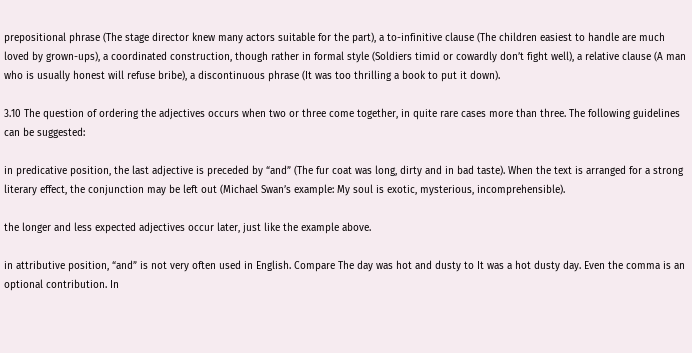prepositional phrase (The stage director knew many actors suitable for the part), a to-infinitive clause (The children easiest to handle are much loved by grown-ups), a coordinated construction, though rather in formal style (Soldiers timid or cowardly don’t fight well), a relative clause (A man who is usually honest will refuse bribe), a discontinuous phrase (It was too thrilling a book to put it down).

3.10 The question of ordering the adjectives occurs when two or three come together, in quite rare cases more than three. The following guidelines can be suggested:

in predicative position, the last adjective is preceded by “and” (The fur coat was long, dirty and in bad taste). When the text is arranged for a strong literary effect, the conjunction may be left out (Michael Swan’s example: My soul is exotic, mysterious, incomprehensible).

the longer and less expected adjectives occur later, just like the example above.

in attributive position, “and” is not very often used in English. Compare The day was hot and dusty to It was a hot dusty day. Even the comma is an optional contribution. In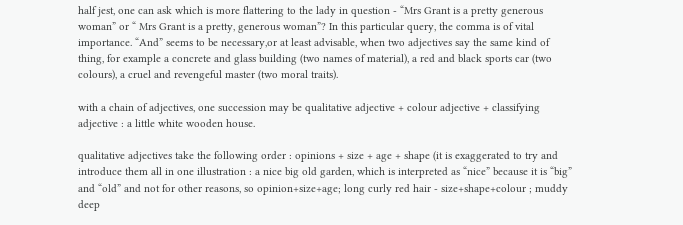half jest, one can ask which is more flattering to the lady in question - “Mrs Grant is a pretty generous woman” or “ Mrs Grant is a pretty, generous woman”? In this particular query, the comma is of vital importance. “And” seems to be necessary,or at least advisable, when two adjectives say the same kind of thing, for example a concrete and glass building (two names of material), a red and black sports car (two colours), a cruel and revengeful master (two moral traits).

with a chain of adjectives, one succession may be qualitative adjective + colour adjective + classifying adjective : a little white wooden house.

qualitative adjectives take the following order : opinions + size + age + shape (it is exaggerated to try and introduce them all in one illustration : a nice big old garden, which is interpreted as “nice” because it is “big” and “old” and not for other reasons, so opinion+size+age; long curly red hair - size+shape+colour ; muddy deep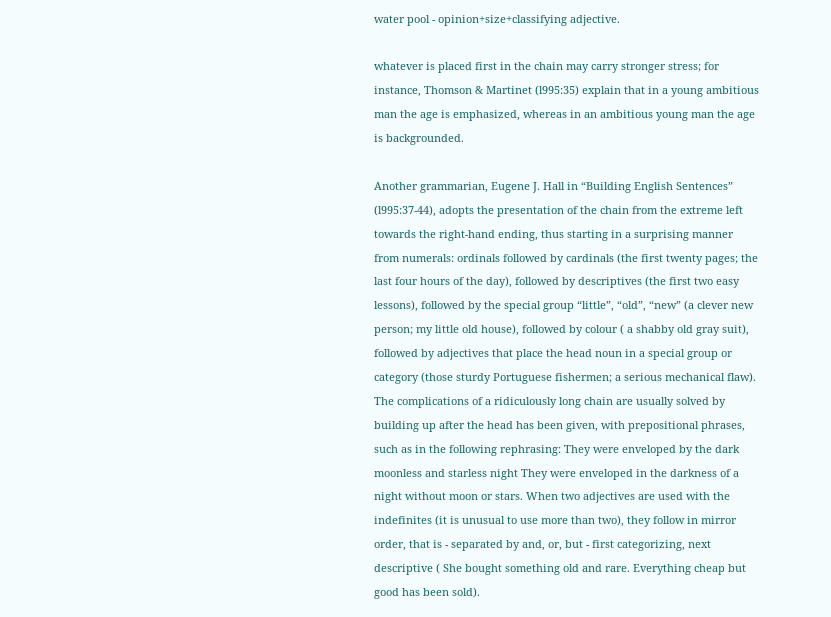water pool - opinion+size+classifying adjective.

whatever is placed first in the chain may carry stronger stress; for instance, Thomson & Martinet (l995:35) explain that in a young ambitious man the age is emphasized, whereas in an ambitious young man the age is backgrounded.

Another grammarian, Eugene J. Hall in “Building English Sentences” (l995:37-44), adopts the presentation of the chain from the extreme left towards the right-hand ending, thus starting in a surprising manner from numerals: ordinals followed by cardinals (the first twenty pages; the last four hours of the day), followed by descriptives (the first two easy lessons), followed by the special group “little”, “old”, “new” (a clever new person; my little old house), followed by colour ( a shabby old gray suit), followed by adjectives that place the head noun in a special group or category (those sturdy Portuguese fishermen; a serious mechanical flaw). The complications of a ridiculously long chain are usually solved by building up after the head has been given, with prepositional phrases, such as in the following rephrasing: They were enveloped by the dark moonless and starless night They were enveloped in the darkness of a night without moon or stars. When two adjectives are used with the indefinites (it is unusual to use more than two), they follow in mirror order, that is - separated by and, or, but - first categorizing, next descriptive ( She bought something old and rare. Everything cheap but good has been sold).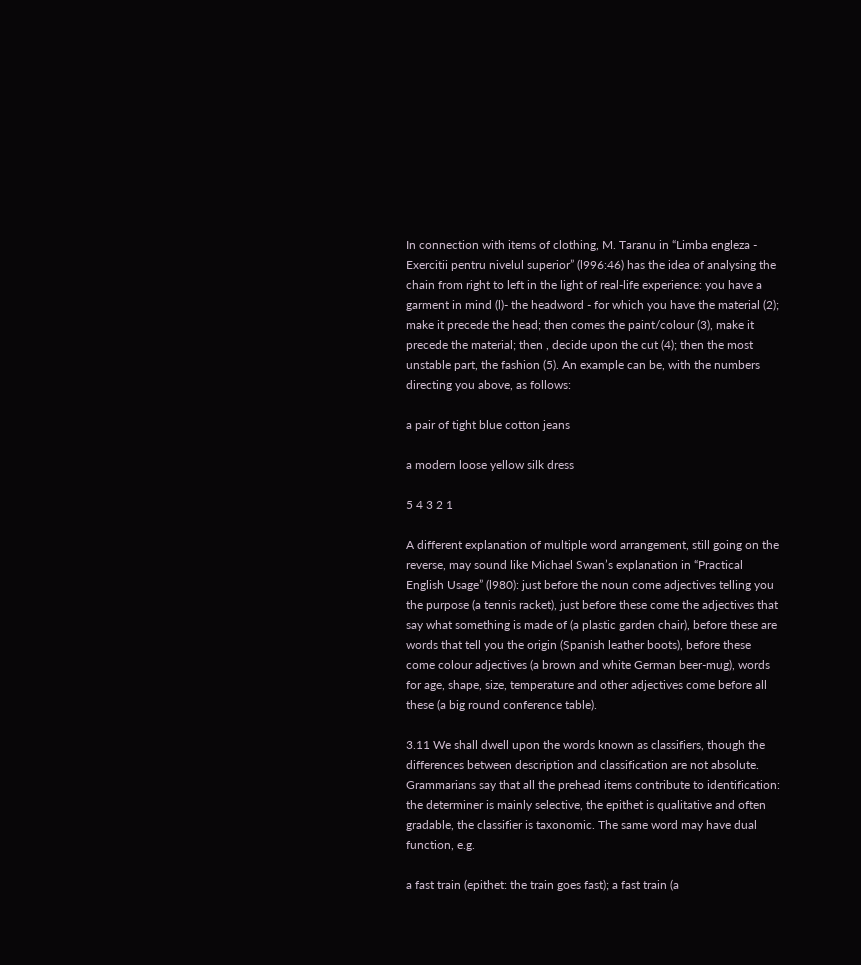In connection with items of clothing, M. Taranu in “Limba engleza - Exercitii pentru nivelul superior” (l996:46) has the idea of analysing the chain from right to left in the light of real-life experience: you have a garment in mind (l)- the headword - for which you have the material (2); make it precede the head; then comes the paint/colour (3), make it precede the material; then , decide upon the cut (4); then the most unstable part, the fashion (5). An example can be, with the numbers directing you above, as follows:

a pair of tight blue cotton jeans

a modern loose yellow silk dress

5 4 3 2 1

A different explanation of multiple word arrangement, still going on the reverse, may sound like Michael Swan’s explanation in “Practical English Usage” (l980): just before the noun come adjectives telling you the purpose (a tennis racket), just before these come the adjectives that say what something is made of (a plastic garden chair), before these are words that tell you the origin (Spanish leather boots), before these come colour adjectives (a brown and white German beer-mug), words for age, shape, size, temperature and other adjectives come before all these (a big round conference table).

3.11 We shall dwell upon the words known as classifiers, though the differences between description and classification are not absolute. Grammarians say that all the prehead items contribute to identification: the determiner is mainly selective, the epithet is qualitative and often gradable, the classifier is taxonomic. The same word may have dual function, e.g.

a fast train (epithet: the train goes fast); a fast train (a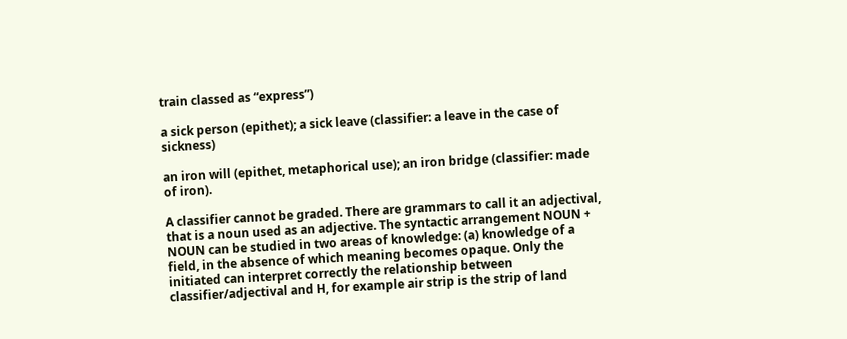train classed as “express”)

a sick person (epithet); a sick leave (classifier: a leave in the case of sickness)

an iron will (epithet, metaphorical use); an iron bridge (classifier: made of iron).

A classifier cannot be graded. There are grammars to call it an adjectival, that is a noun used as an adjective. The syntactic arrangement NOUN + NOUN can be studied in two areas of knowledge: (a) knowledge of a field, in the absence of which meaning becomes opaque. Only the initiated can interpret correctly the relationship between classifier/adjectival and H, for example air strip is the strip of land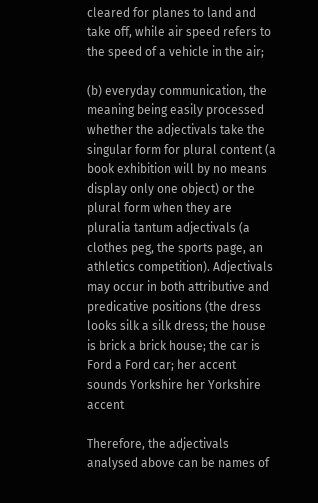cleared for planes to land and take off, while air speed refers to the speed of a vehicle in the air;

(b) everyday communication, the meaning being easily processed whether the adjectivals take the singular form for plural content (a book exhibition will by no means display only one object) or the plural form when they are pluralia tantum adjectivals (a clothes peg, the sports page, an athletics competition). Adjectivals may occur in both attributive and predicative positions (the dress looks silk a silk dress; the house is brick a brick house; the car is Ford a Ford car; her accent sounds Yorkshire her Yorkshire accent

Therefore, the adjectivals analysed above can be names of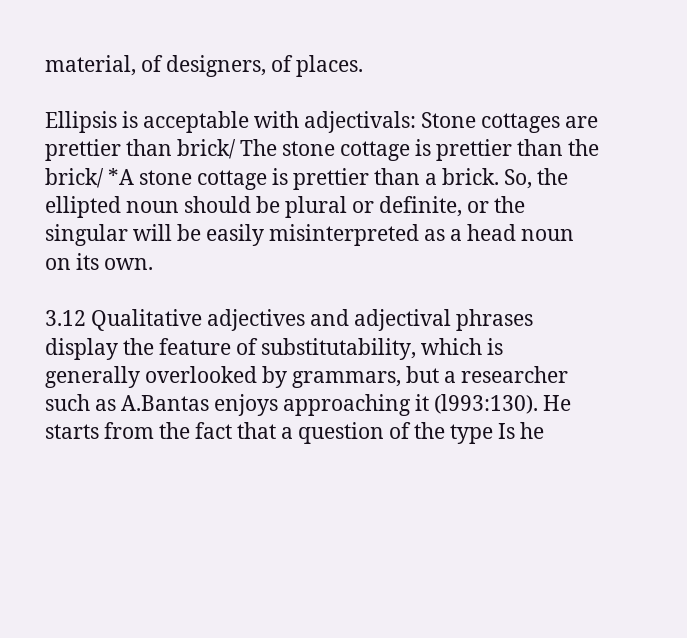material, of designers, of places.

Ellipsis is acceptable with adjectivals: Stone cottages are prettier than brick/ The stone cottage is prettier than the brick/ *A stone cottage is prettier than a brick. So, the ellipted noun should be plural or definite, or the singular will be easily misinterpreted as a head noun on its own.

3.12 Qualitative adjectives and adjectival phrases display the feature of substitutability, which is generally overlooked by grammars, but a researcher such as A.Bantas enjoys approaching it (l993:130). He starts from the fact that a question of the type Is he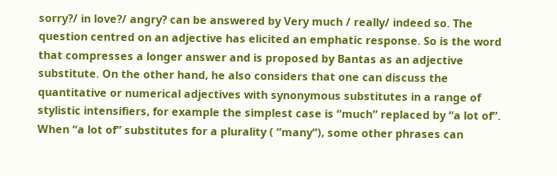sorry?/ in love?/ angry? can be answered by Very much / really/ indeed so. The question centred on an adjective has elicited an emphatic response. So is the word that compresses a longer answer and is proposed by Bantas as an adjective substitute. On the other hand, he also considers that one can discuss the quantitative or numerical adjectives with synonymous substitutes in a range of stylistic intensifiers, for example the simplest case is “much” replaced by “a lot of”. When “a lot of” substitutes for a plurality ( “many”), some other phrases can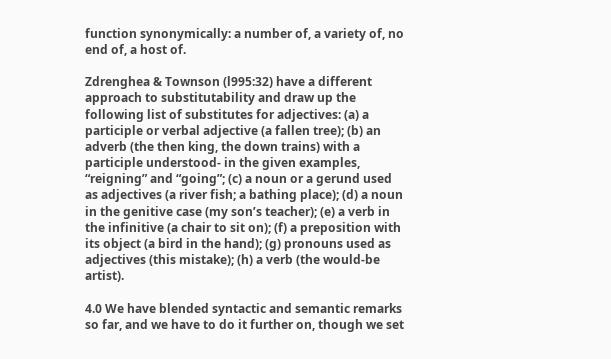function synonymically: a number of, a variety of, no end of, a host of.

Zdrenghea & Townson (l995:32) have a different approach to substitutability and draw up the following list of substitutes for adjectives: (a) a participle or verbal adjective (a fallen tree); (b) an adverb (the then king, the down trains) with a participle understood- in the given examples, “reigning” and “going”; (c) a noun or a gerund used as adjectives (a river fish; a bathing place); (d) a noun in the genitive case (my son’s teacher); (e) a verb in the infinitive (a chair to sit on); (f) a preposition with its object (a bird in the hand); (g) pronouns used as adjectives (this mistake); (h) a verb (the would-be artist).

4.0 We have blended syntactic and semantic remarks so far, and we have to do it further on, though we set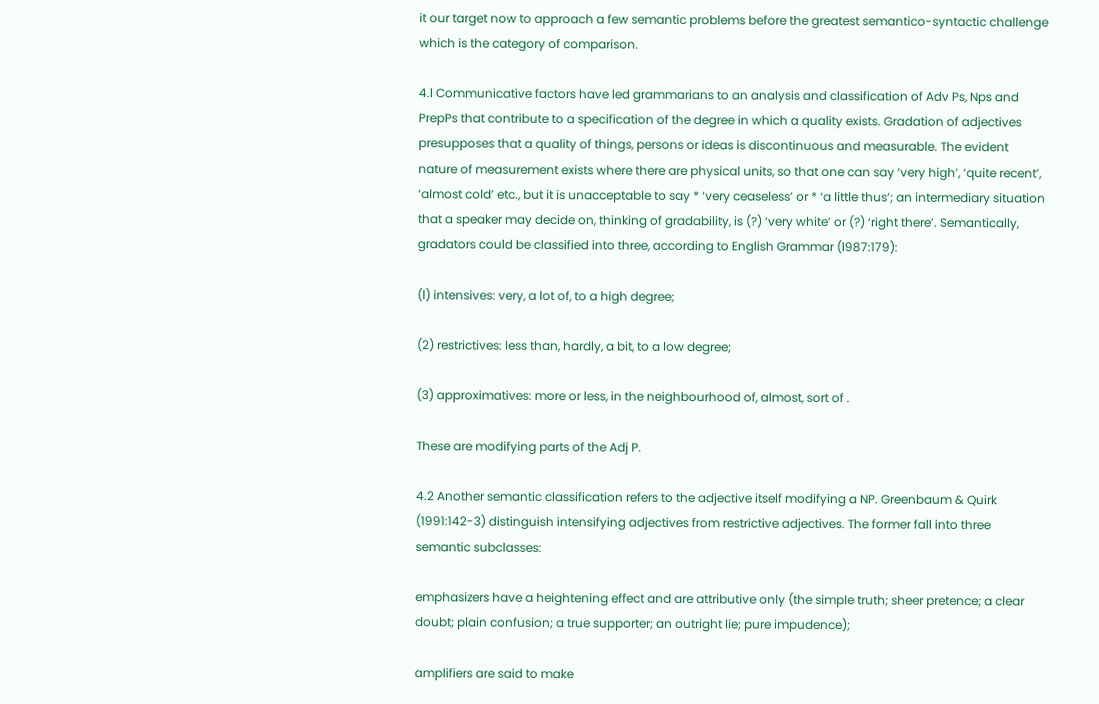it our target now to approach a few semantic problems before the greatest semantico-syntactic challenge which is the category of comparison.

4.l Communicative factors have led grammarians to an analysis and classification of Adv Ps, Nps and PrepPs that contribute to a specification of the degree in which a quality exists. Gradation of adjectives presupposes that a quality of things, persons or ideas is discontinuous and measurable. The evident nature of measurement exists where there are physical units, so that one can say ‘very high’, ‘quite recent’, ‘almost cold’ etc., but it is unacceptable to say * ‘very ceaseless’ or * ‘a little thus’; an intermediary situation that a speaker may decide on, thinking of gradability, is (?) ‘very white’ or (?) ‘right there’. Semantically, gradators could be classified into three, according to English Grammar (l987:179):

(l) intensives: very, a lot of, to a high degree;

(2) restrictives: less than, hardly, a bit, to a low degree;

(3) approximatives: more or less, in the neighbourhood of, almost, sort of .

These are modifying parts of the Adj P.

4.2 Another semantic classification refers to the adjective itself modifying a NP. Greenbaum & Quirk (1991:142-3) distinguish intensifying adjectives from restrictive adjectives. The former fall into three semantic subclasses:

emphasizers have a heightening effect and are attributive only (the simple truth; sheer pretence; a clear doubt; plain confusion; a true supporter; an outright lie; pure impudence);

amplifiers are said to make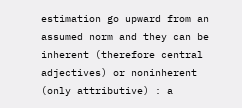estimation go upward from an assumed norm and they can be inherent (therefore central adjectives) or noninherent (only attributive) : a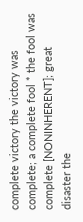complete victory the victory was complete; a complete fool * the fool was complete [NONINHERENT]; great disaster the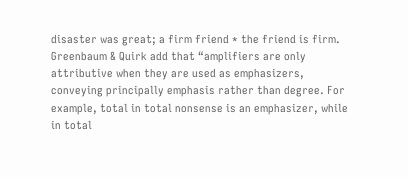disaster was great; a firm friend * the friend is firm. Greenbaum & Quirk add that “amplifiers are only attributive when they are used as emphasizers, conveying principally emphasis rather than degree. For example, total in total nonsense is an emphasizer, while in total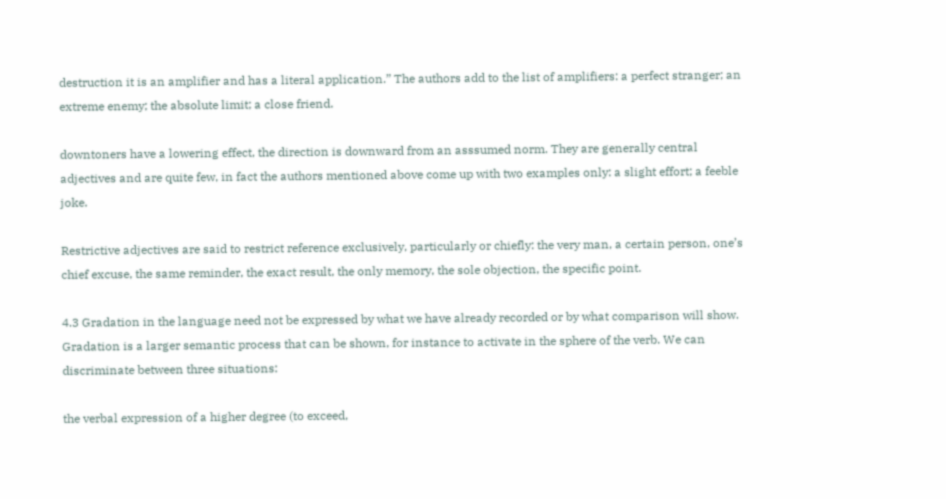destruction it is an amplifier and has a literal application.” The authors add to the list of amplifiers: a perfect stranger; an extreme enemy; the absolute limit; a close friend.

downtoners have a lowering effect, the direction is downward from an asssumed norm. They are generally central adjectives and are quite few, in fact the authors mentioned above come up with two examples only: a slight effort; a feeble joke.

Restrictive adjectives are said to restrict reference exclusively, particularly or chiefly: the very man, a certain person, one’s chief excuse, the same reminder, the exact result, the only memory, the sole objection, the specific point.

4.3 Gradation in the language need not be expressed by what we have already recorded or by what comparison will show. Gradation is a larger semantic process that can be shown, for instance to activate in the sphere of the verb. We can discriminate between three situations:

the verbal expression of a higher degree (to exceed,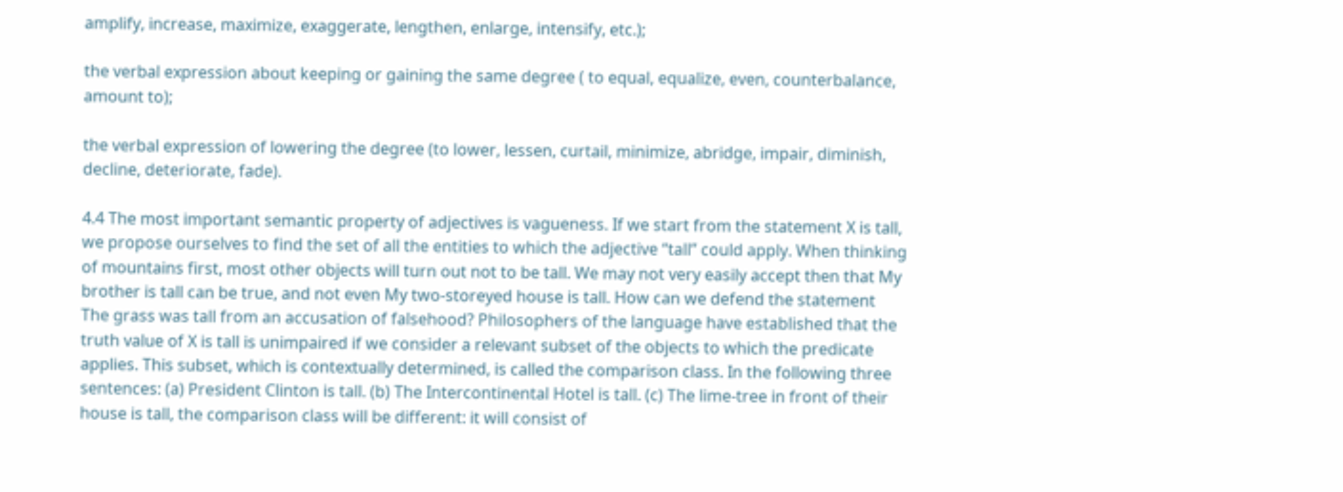amplify, increase, maximize, exaggerate, lengthen, enlarge, intensify, etc.);

the verbal expression about keeping or gaining the same degree ( to equal, equalize, even, counterbalance, amount to);

the verbal expression of lowering the degree (to lower, lessen, curtail, minimize, abridge, impair, diminish, decline, deteriorate, fade).

4.4 The most important semantic property of adjectives is vagueness. If we start from the statement X is tall, we propose ourselves to find the set of all the entities to which the adjective “tall” could apply. When thinking of mountains first, most other objects will turn out not to be tall. We may not very easily accept then that My brother is tall can be true, and not even My two-storeyed house is tall. How can we defend the statement The grass was tall from an accusation of falsehood? Philosophers of the language have established that the truth value of X is tall is unimpaired if we consider a relevant subset of the objects to which the predicate applies. This subset, which is contextually determined, is called the comparison class. In the following three sentences: (a) President Clinton is tall. (b) The Intercontinental Hotel is tall. (c) The lime-tree in front of their house is tall, the comparison class will be different: it will consist of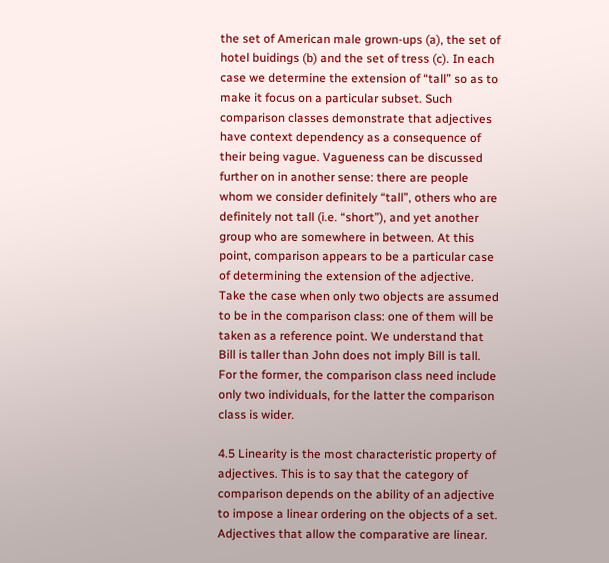the set of American male grown-ups (a), the set of hotel buidings (b) and the set of tress (c). In each case we determine the extension of “tall” so as to make it focus on a particular subset. Such comparison classes demonstrate that adjectives have context dependency as a consequence of their being vague. Vagueness can be discussed further on in another sense: there are people whom we consider definitely “tall”, others who are definitely not tall (i.e. “short”), and yet another group who are somewhere in between. At this point, comparison appears to be a particular case of determining the extension of the adjective. Take the case when only two objects are assumed to be in the comparison class: one of them will be taken as a reference point. We understand that Bill is taller than John does not imply Bill is tall. For the former, the comparison class need include only two individuals, for the latter the comparison class is wider.

4.5 Linearity is the most characteristic property of adjectives. This is to say that the category of comparison depends on the ability of an adjective to impose a linear ordering on the objects of a set. Adjectives that allow the comparative are linear.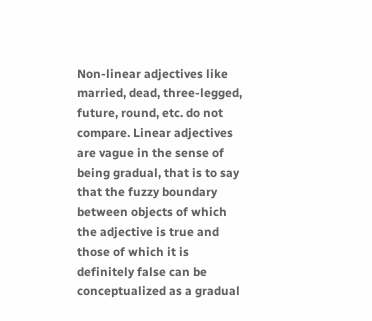Non-linear adjectives like married, dead, three-legged, future, round, etc. do not compare. Linear adjectives are vague in the sense of being gradual, that is to say that the fuzzy boundary between objects of which the adjective is true and those of which it is definitely false can be conceptualized as a gradual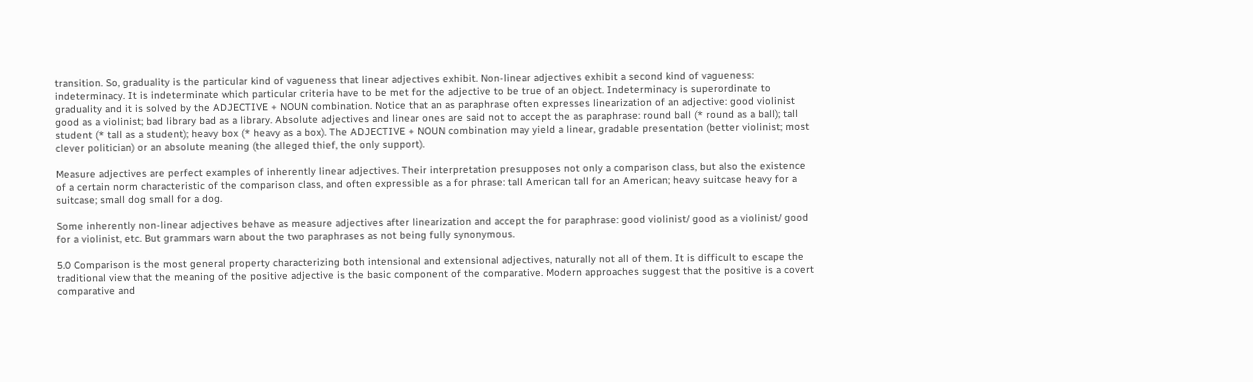transition. So, graduality is the particular kind of vagueness that linear adjectives exhibit. Non-linear adjectives exhibit a second kind of vagueness: indeterminacy. It is indeterminate which particular criteria have to be met for the adjective to be true of an object. Indeterminacy is superordinate to graduality and it is solved by the ADJECTIVE + NOUN combination. Notice that an as paraphrase often expresses linearization of an adjective: good violinist good as a violinist; bad library bad as a library. Absolute adjectives and linear ones are said not to accept the as paraphrase: round ball (* round as a ball); tall student (* tall as a student); heavy box (* heavy as a box). The ADJECTIVE + NOUN combination may yield a linear, gradable presentation (better violinist; most clever politician) or an absolute meaning (the alleged thief, the only support).

Measure adjectives are perfect examples of inherently linear adjectives. Their interpretation presupposes not only a comparison class, but also the existence of a certain norm characteristic of the comparison class, and often expressible as a for phrase: tall American tall for an American; heavy suitcase heavy for a suitcase; small dog small for a dog.

Some inherently non-linear adjectives behave as measure adjectives after linearization and accept the for paraphrase: good violinist/ good as a violinist/ good for a violinist, etc. But grammars warn about the two paraphrases as not being fully synonymous.

5.0 Comparison is the most general property characterizing both intensional and extensional adjectives, naturally not all of them. It is difficult to escape the traditional view that the meaning of the positive adjective is the basic component of the comparative. Modern approaches suggest that the positive is a covert comparative and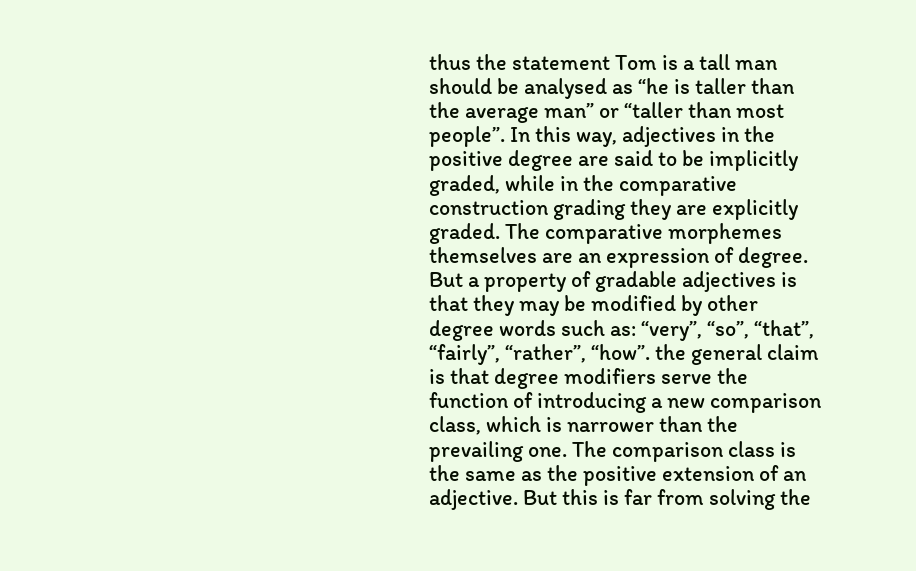thus the statement Tom is a tall man should be analysed as “he is taller than the average man” or “taller than most people”. In this way, adjectives in the positive degree are said to be implicitly graded, while in the comparative construction grading they are explicitly graded. The comparative morphemes themselves are an expression of degree. But a property of gradable adjectives is that they may be modified by other degree words such as: “very”, “so”, “that”, “fairly”, “rather”, “how”. the general claim is that degree modifiers serve the function of introducing a new comparison class, which is narrower than the prevailing one. The comparison class is the same as the positive extension of an adjective. But this is far from solving the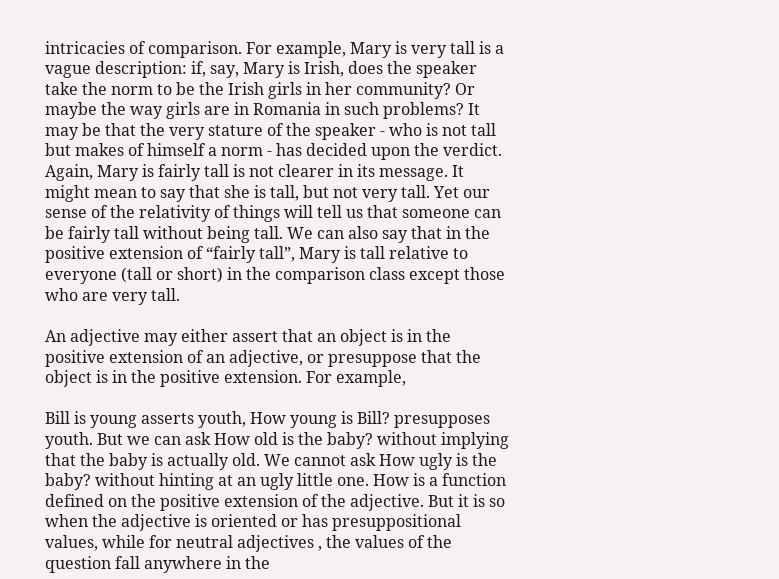intricacies of comparison. For example, Mary is very tall is a vague description: if, say, Mary is Irish, does the speaker take the norm to be the Irish girls in her community? Or maybe the way girls are in Romania in such problems? It may be that the very stature of the speaker - who is not tall but makes of himself a norm - has decided upon the verdict. Again, Mary is fairly tall is not clearer in its message. It might mean to say that she is tall, but not very tall. Yet our sense of the relativity of things will tell us that someone can be fairly tall without being tall. We can also say that in the positive extension of “fairly tall”, Mary is tall relative to everyone (tall or short) in the comparison class except those who are very tall.

An adjective may either assert that an object is in the positive extension of an adjective, or presuppose that the object is in the positive extension. For example,

Bill is young asserts youth, How young is Bill? presupposes youth. But we can ask How old is the baby? without implying that the baby is actually old. We cannot ask How ugly is the baby? without hinting at an ugly little one. How is a function defined on the positive extension of the adjective. But it is so when the adjective is oriented or has presuppositional values, while for neutral adjectives , the values of the question fall anywhere in the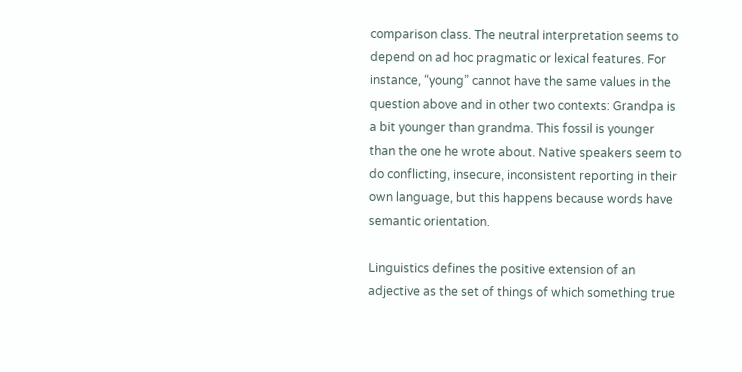comparison class. The neutral interpretation seems to depend on ad hoc pragmatic or lexical features. For instance, “young” cannot have the same values in the question above and in other two contexts: Grandpa is a bit younger than grandma. This fossil is younger than the one he wrote about. Native speakers seem to do conflicting, insecure, inconsistent reporting in their own language, but this happens because words have semantic orientation.

Linguistics defines the positive extension of an adjective as the set of things of which something true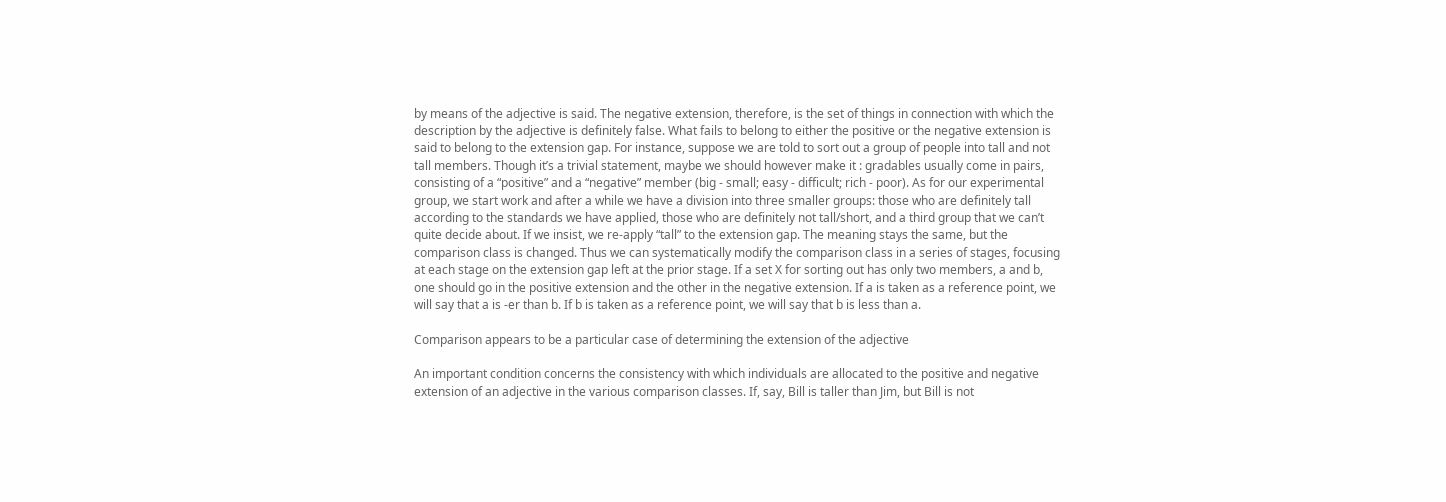by means of the adjective is said. The negative extension, therefore, is the set of things in connection with which the description by the adjective is definitely false. What fails to belong to either the positive or the negative extension is said to belong to the extension gap. For instance, suppose we are told to sort out a group of people into tall and not tall members. Though it’s a trivial statement, maybe we should however make it : gradables usually come in pairs, consisting of a “positive” and a “negative” member (big - small; easy - difficult; rich - poor). As for our experimental group, we start work and after a while we have a division into three smaller groups: those who are definitely tall according to the standards we have applied, those who are definitely not tall/short, and a third group that we can’t quite decide about. If we insist, we re-apply “tall” to the extension gap. The meaning stays the same, but the comparison class is changed. Thus we can systematically modify the comparison class in a series of stages, focusing at each stage on the extension gap left at the prior stage. If a set X for sorting out has only two members, a and b, one should go in the positive extension and the other in the negative extension. If a is taken as a reference point, we will say that a is -er than b. If b is taken as a reference point, we will say that b is less than a.

Comparison appears to be a particular case of determining the extension of the adjective

An important condition concerns the consistency with which individuals are allocated to the positive and negative extension of an adjective in the various comparison classes. If, say, Bill is taller than Jim, but Bill is not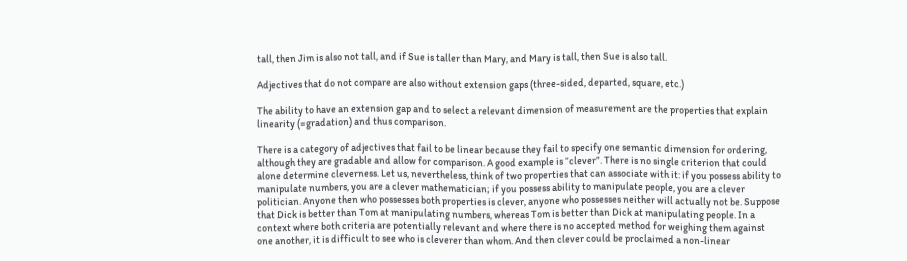tall, then Jim is also not tall, and if Sue is taller than Mary, and Mary is tall, then Sue is also tall.

Adjectives that do not compare are also without extension gaps (three-sided, departed, square, etc.)

The ability to have an extension gap and to select a relevant dimension of measurement are the properties that explain linearity (=gradation) and thus comparison.

There is a category of adjectives that fail to be linear because they fail to specify one semantic dimension for ordering, although they are gradable and allow for comparison. A good example is “clever”. There is no single criterion that could alone determine cleverness. Let us, nevertheless, think of two properties that can associate with it: if you possess ability to manipulate numbers, you are a clever mathematician; if you possess ability to manipulate people, you are a clever politician. Anyone then who possesses both properties is clever, anyone who possesses neither will actually not be. Suppose that Dick is better than Tom at manipulating numbers, whereas Tom is better than Dick at manipulating people. In a context where both criteria are potentially relevant and where there is no accepted method for weighing them against one another, it is difficult to see who is cleverer than whom. And then clever could be proclaimed a non-linear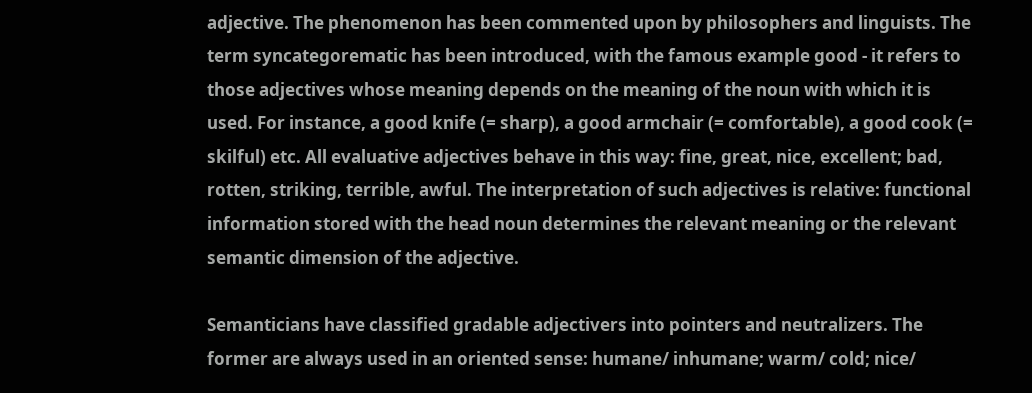adjective. The phenomenon has been commented upon by philosophers and linguists. The term syncategorematic has been introduced, with the famous example good - it refers to those adjectives whose meaning depends on the meaning of the noun with which it is used. For instance, a good knife (= sharp), a good armchair (= comfortable), a good cook (= skilful) etc. All evaluative adjectives behave in this way: fine, great, nice, excellent; bad, rotten, striking, terrible, awful. The interpretation of such adjectives is relative: functional information stored with the head noun determines the relevant meaning or the relevant semantic dimension of the adjective.

Semanticians have classified gradable adjectivers into pointers and neutralizers. The former are always used in an oriented sense: humane/ inhumane; warm/ cold; nice/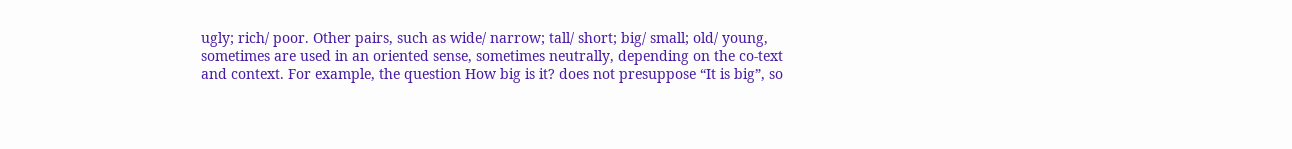ugly; rich/ poor. Other pairs, such as wide/ narrow; tall/ short; big/ small; old/ young, sometimes are used in an oriented sense, sometimes neutrally, depending on the co-text and context. For example, the question How big is it? does not presuppose “It is big”, so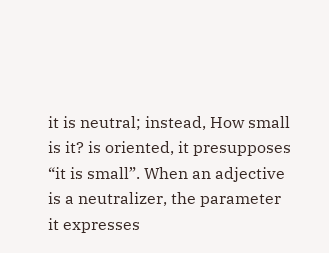it is neutral; instead, How small is it? is oriented, it presupposes “it is small”. When an adjective is a neutralizer, the parameter it expresses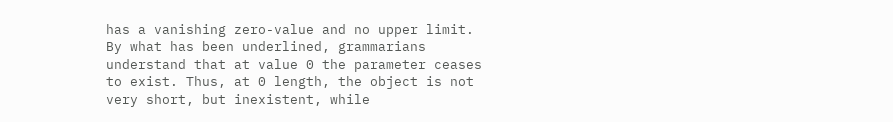has a vanishing zero-value and no upper limit. By what has been underlined, grammarians understand that at value 0 the parameter ceases to exist. Thus, at 0 length, the object is not very short, but inexistent, while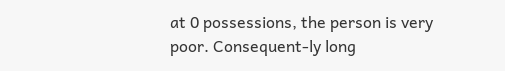at 0 possessions, the person is very poor. Consequent-ly long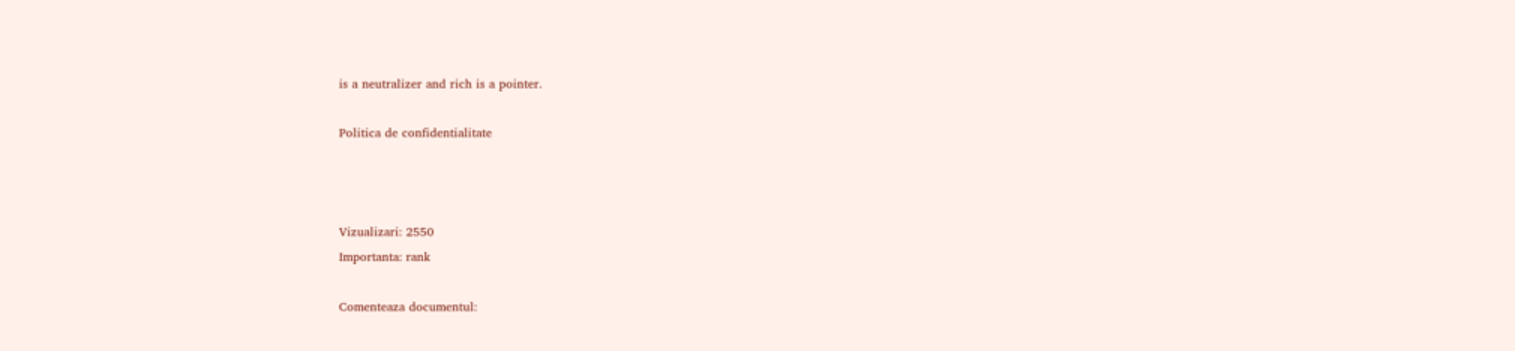is a neutralizer and rich is a pointer.

Politica de confidentialitate



Vizualizari: 2550
Importanta: rank

Comenteaza documentul: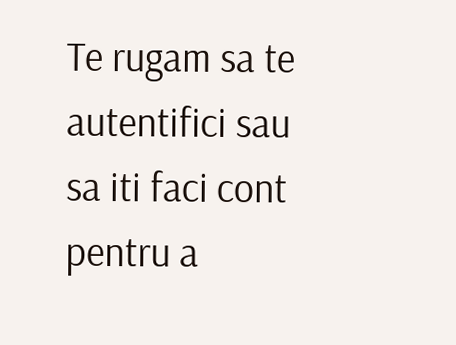Te rugam sa te autentifici sau sa iti faci cont pentru a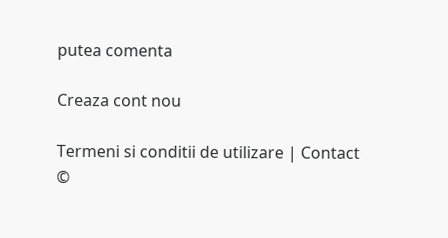putea comenta

Creaza cont nou

Termeni si conditii de utilizare | Contact
©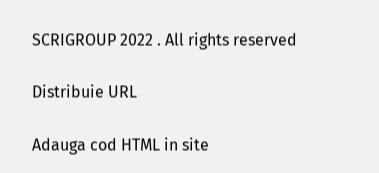SCRIGROUP 2022 . All rights reserved

Distribuie URL

Adauga cod HTML in site